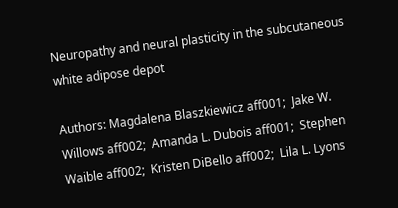Neuropathy and neural plasticity in the subcutaneous white adipose depot

Authors: Magdalena Blaszkiewicz aff001;  Jake W. Willows aff002;  Amanda L. Dubois aff001;  Stephen Waible aff002;  Kristen DiBello aff002;  Lila L. Lyons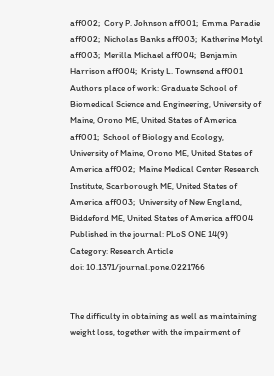aff002;  Cory P. Johnson aff001;  Emma Paradie aff002;  Nicholas Banks aff003;  Katherine Motyl aff003;  Merilla Michael aff004;  Benjamin Harrison aff004;  Kristy L. Townsend aff001
Authors place of work: Graduate School of Biomedical Science and Engineering, University of Maine, Orono ME, United States of America aff001;  School of Biology and Ecology, University of Maine, Orono ME, United States of America aff002;  Maine Medical Center Research Institute, Scarborough ME, United States of America aff003;  University of New England, Biddeford ME, United States of America aff004
Published in the journal: PLoS ONE 14(9)
Category: Research Article
doi: 10.1371/journal.pone.0221766


The difficulty in obtaining as well as maintaining weight loss, together with the impairment of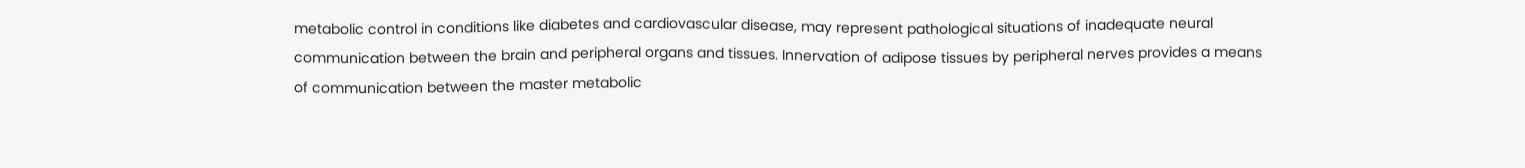metabolic control in conditions like diabetes and cardiovascular disease, may represent pathological situations of inadequate neural communication between the brain and peripheral organs and tissues. Innervation of adipose tissues by peripheral nerves provides a means of communication between the master metabolic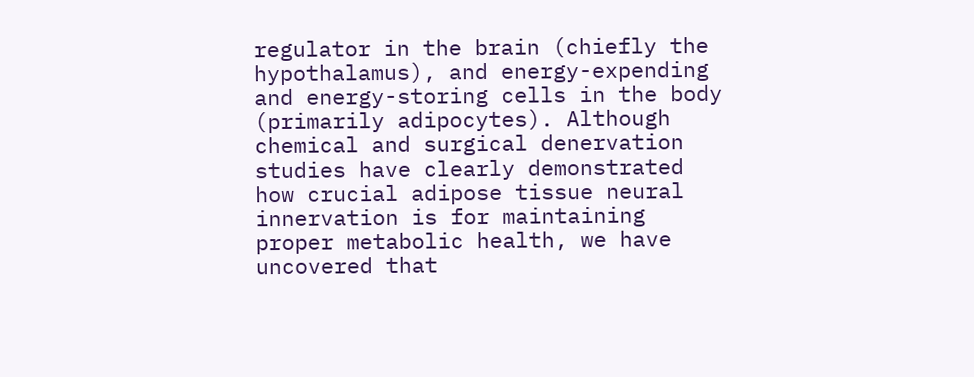regulator in the brain (chiefly the hypothalamus), and energy-expending and energy-storing cells in the body (primarily adipocytes). Although chemical and surgical denervation studies have clearly demonstrated how crucial adipose tissue neural innervation is for maintaining proper metabolic health, we have uncovered that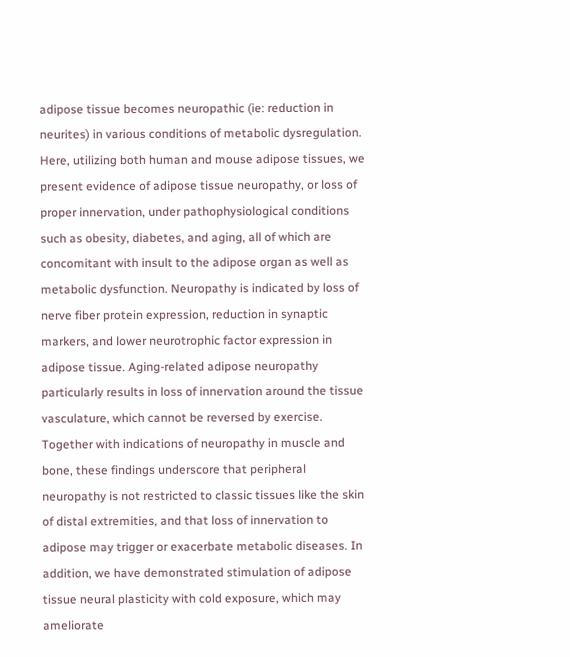adipose tissue becomes neuropathic (ie: reduction in neurites) in various conditions of metabolic dysregulation. Here, utilizing both human and mouse adipose tissues, we present evidence of adipose tissue neuropathy, or loss of proper innervation, under pathophysiological conditions such as obesity, diabetes, and aging, all of which are concomitant with insult to the adipose organ as well as metabolic dysfunction. Neuropathy is indicated by loss of nerve fiber protein expression, reduction in synaptic markers, and lower neurotrophic factor expression in adipose tissue. Aging-related adipose neuropathy particularly results in loss of innervation around the tissue vasculature, which cannot be reversed by exercise. Together with indications of neuropathy in muscle and bone, these findings underscore that peripheral neuropathy is not restricted to classic tissues like the skin of distal extremities, and that loss of innervation to adipose may trigger or exacerbate metabolic diseases. In addition, we have demonstrated stimulation of adipose tissue neural plasticity with cold exposure, which may ameliorate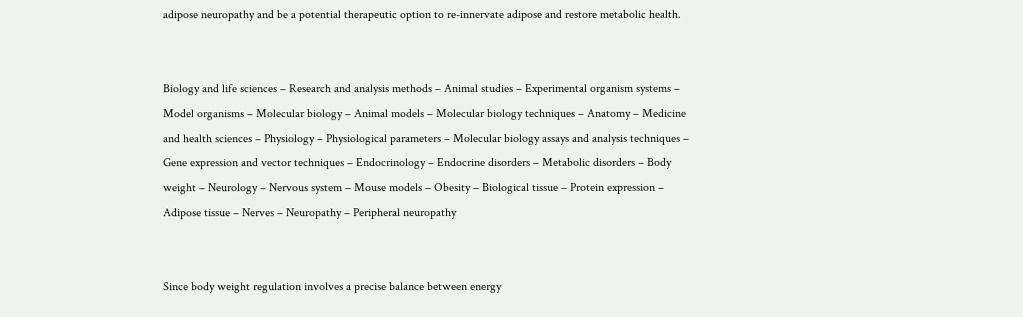adipose neuropathy and be a potential therapeutic option to re-innervate adipose and restore metabolic health.


Biology and life sciences – Research and analysis methods – Animal studies – Experimental organism systems – Model organisms – Molecular biology – Animal models – Molecular biology techniques – Anatomy – Medicine and health sciences – Physiology – Physiological parameters – Molecular biology assays and analysis techniques – Gene expression and vector techniques – Endocrinology – Endocrine disorders – Metabolic disorders – Body weight – Neurology – Nervous system – Mouse models – Obesity – Biological tissue – Protein expression – Adipose tissue – Nerves – Neuropathy – Peripheral neuropathy


Since body weight regulation involves a precise balance between energy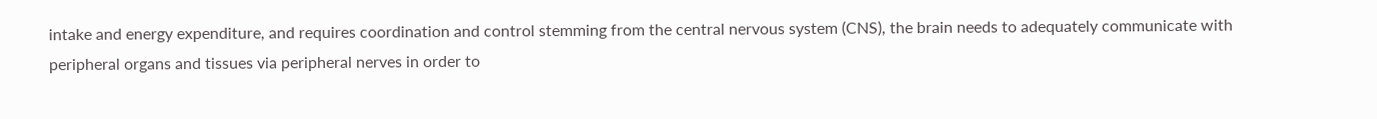intake and energy expenditure, and requires coordination and control stemming from the central nervous system (CNS), the brain needs to adequately communicate with peripheral organs and tissues via peripheral nerves in order to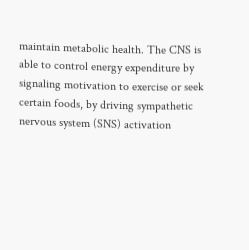maintain metabolic health. The CNS is able to control energy expenditure by signaling motivation to exercise or seek certain foods, by driving sympathetic nervous system (SNS) activation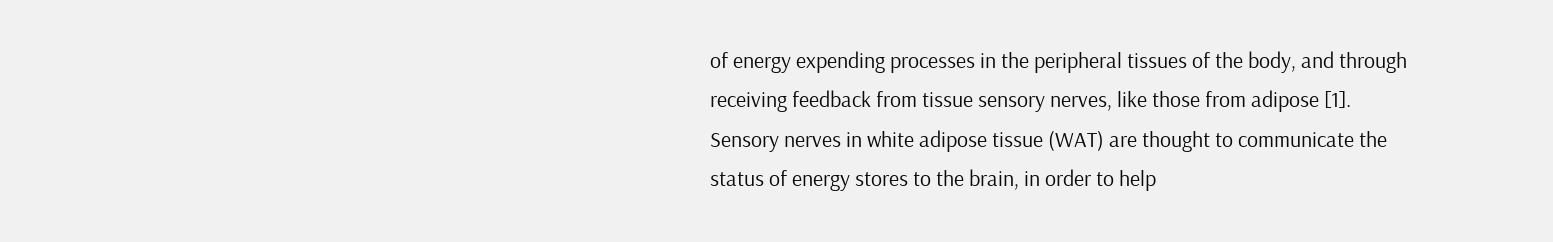of energy expending processes in the peripheral tissues of the body, and through receiving feedback from tissue sensory nerves, like those from adipose [1]. Sensory nerves in white adipose tissue (WAT) are thought to communicate the status of energy stores to the brain, in order to help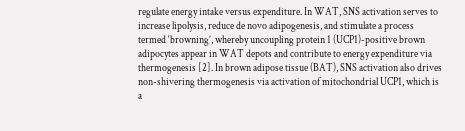regulate energy intake versus expenditure. In WAT, SNS activation serves to increase lipolysis, reduce de novo adipogenesis, and stimulate a process termed ‘browning’, whereby uncoupling protein 1 (UCP1)-positive brown adipocytes appear in WAT depots and contribute to energy expenditure via thermogenesis [2]. In brown adipose tissue (BAT), SNS activation also drives non-shivering thermogenesis via activation of mitochondrial UCP1, which is a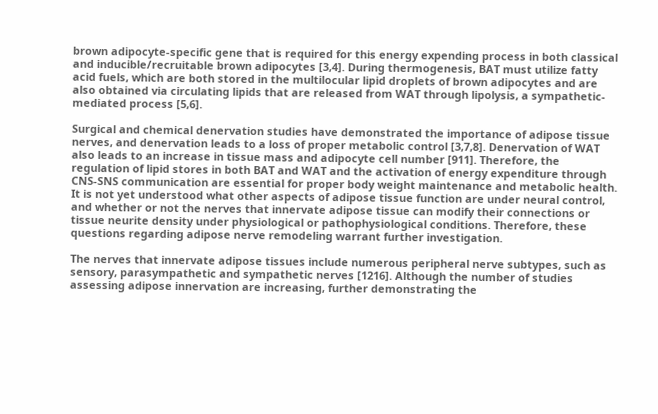brown adipocyte-specific gene that is required for this energy expending process in both classical and inducible/recruitable brown adipocytes [3,4]. During thermogenesis, BAT must utilize fatty acid fuels, which are both stored in the multilocular lipid droplets of brown adipocytes and are also obtained via circulating lipids that are released from WAT through lipolysis, a sympathetic-mediated process [5,6].

Surgical and chemical denervation studies have demonstrated the importance of adipose tissue nerves, and denervation leads to a loss of proper metabolic control [3,7,8]. Denervation of WAT also leads to an increase in tissue mass and adipocyte cell number [911]. Therefore, the regulation of lipid stores in both BAT and WAT and the activation of energy expenditure through CNS-SNS communication are essential for proper body weight maintenance and metabolic health. It is not yet understood what other aspects of adipose tissue function are under neural control, and whether or not the nerves that innervate adipose tissue can modify their connections or tissue neurite density under physiological or pathophysiological conditions. Therefore, these questions regarding adipose nerve remodeling warrant further investigation.

The nerves that innervate adipose tissues include numerous peripheral nerve subtypes, such as sensory, parasympathetic and sympathetic nerves [1216]. Although the number of studies assessing adipose innervation are increasing, further demonstrating the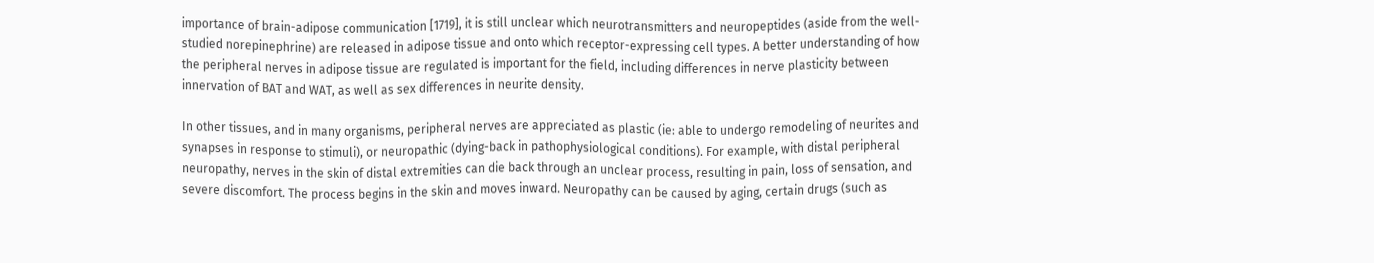importance of brain-adipose communication [1719], it is still unclear which neurotransmitters and neuropeptides (aside from the well-studied norepinephrine) are released in adipose tissue and onto which receptor-expressing cell types. A better understanding of how the peripheral nerves in adipose tissue are regulated is important for the field, including differences in nerve plasticity between innervation of BAT and WAT, as well as sex differences in neurite density.

In other tissues, and in many organisms, peripheral nerves are appreciated as plastic (ie: able to undergo remodeling of neurites and synapses in response to stimuli), or neuropathic (dying-back in pathophysiological conditions). For example, with distal peripheral neuropathy, nerves in the skin of distal extremities can die back through an unclear process, resulting in pain, loss of sensation, and severe discomfort. The process begins in the skin and moves inward. Neuropathy can be caused by aging, certain drugs (such as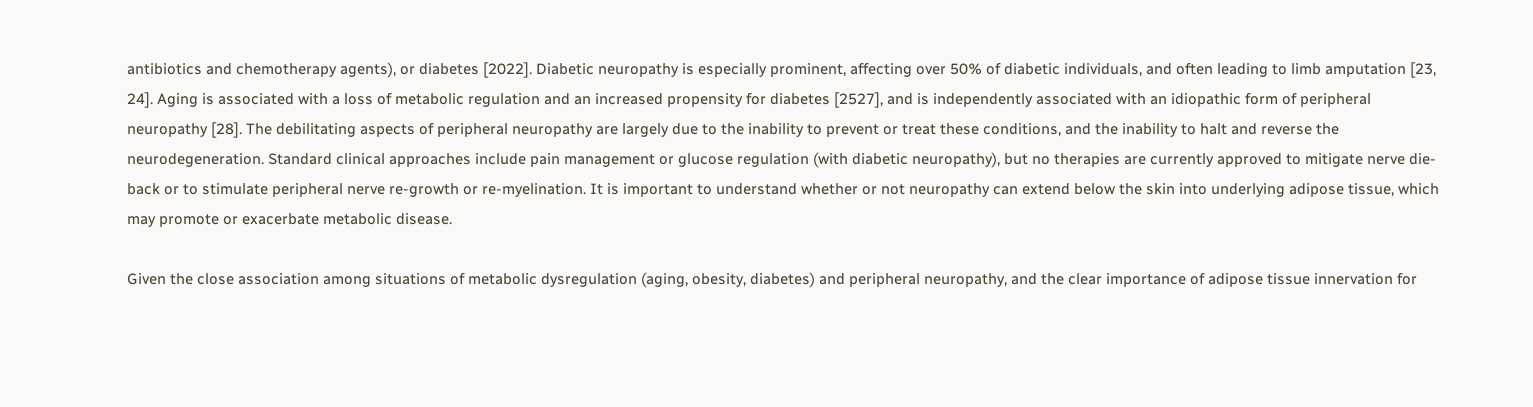antibiotics and chemotherapy agents), or diabetes [2022]. Diabetic neuropathy is especially prominent, affecting over 50% of diabetic individuals, and often leading to limb amputation [23, 24]. Aging is associated with a loss of metabolic regulation and an increased propensity for diabetes [2527], and is independently associated with an idiopathic form of peripheral neuropathy [28]. The debilitating aspects of peripheral neuropathy are largely due to the inability to prevent or treat these conditions, and the inability to halt and reverse the neurodegeneration. Standard clinical approaches include pain management or glucose regulation (with diabetic neuropathy), but no therapies are currently approved to mitigate nerve die-back or to stimulate peripheral nerve re-growth or re-myelination. It is important to understand whether or not neuropathy can extend below the skin into underlying adipose tissue, which may promote or exacerbate metabolic disease.

Given the close association among situations of metabolic dysregulation (aging, obesity, diabetes) and peripheral neuropathy, and the clear importance of adipose tissue innervation for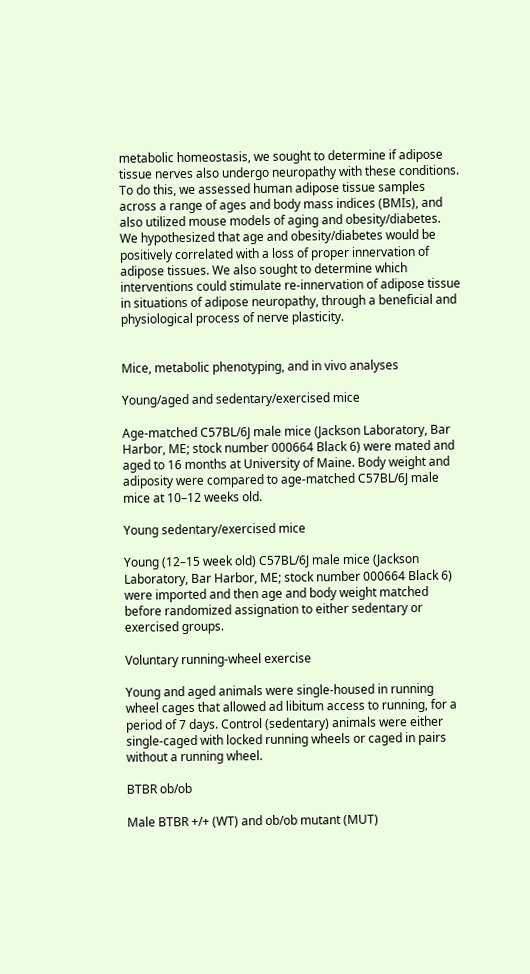metabolic homeostasis, we sought to determine if adipose tissue nerves also undergo neuropathy with these conditions. To do this, we assessed human adipose tissue samples across a range of ages and body mass indices (BMIs), and also utilized mouse models of aging and obesity/diabetes. We hypothesized that age and obesity/diabetes would be positively correlated with a loss of proper innervation of adipose tissues. We also sought to determine which interventions could stimulate re-innervation of adipose tissue in situations of adipose neuropathy, through a beneficial and physiological process of nerve plasticity.


Mice, metabolic phenotyping, and in vivo analyses

Young/aged and sedentary/exercised mice

Age-matched C57BL/6J male mice (Jackson Laboratory, Bar Harbor, ME; stock number 000664 Black 6) were mated and aged to 16 months at University of Maine. Body weight and adiposity were compared to age-matched C57BL/6J male mice at 10–12 weeks old.

Young sedentary/exercised mice

Young (12–15 week old) C57BL/6J male mice (Jackson Laboratory, Bar Harbor, ME; stock number 000664 Black 6) were imported and then age and body weight matched before randomized assignation to either sedentary or exercised groups.

Voluntary running-wheel exercise

Young and aged animals were single-housed in running wheel cages that allowed ad libitum access to running, for a period of 7 days. Control (sedentary) animals were either single-caged with locked running wheels or caged in pairs without a running wheel.

BTBR ob/ob

Male BTBR +/+ (WT) and ob/ob mutant (MUT)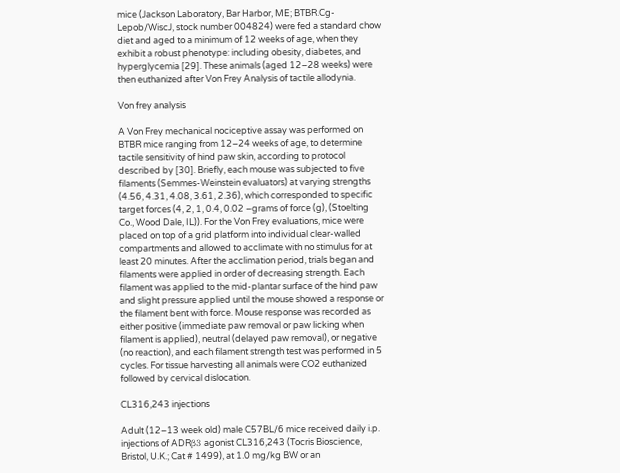mice (Jackson Laboratory, Bar Harbor, ME; BTBR.Cg-Lepob/WiscJ, stock number 004824) were fed a standard chow diet and aged to a minimum of 12 weeks of age, when they exhibit a robust phenotype: including obesity, diabetes, and hyperglycemia [29]. These animals (aged 12–28 weeks) were then euthanized after Von Frey Analysis of tactile allodynia.

Von frey analysis

A Von Frey mechanical nociceptive assay was performed on BTBR mice ranging from 12–24 weeks of age, to determine tactile sensitivity of hind paw skin, according to protocol described by [30]. Briefly, each mouse was subjected to five filaments (Semmes-Weinstein evaluators) at varying strengths (4.56, 4.31, 4.08, 3.61, 2.36), which corresponded to specific target forces (4, 2, 1, 0.4, 0.02 –grams of force (g), (Stoelting Co., Wood Dale, IL)). For the Von Frey evaluations, mice were placed on top of a grid platform into individual clear-walled compartments and allowed to acclimate with no stimulus for at least 20 minutes. After the acclimation period, trials began and filaments were applied in order of decreasing strength. Each filament was applied to the mid-plantar surface of the hind paw and slight pressure applied until the mouse showed a response or the filament bent with force. Mouse response was recorded as either positive (immediate paw removal or paw licking when filament is applied), neutral (delayed paw removal), or negative (no reaction), and each filament strength test was performed in 5 cycles. For tissue harvesting all animals were CO2 euthanized followed by cervical dislocation.

CL316,243 injections

Adult (12–13 week old) male C57BL/6 mice received daily i.p. injections of ADRβ3 agonist CL316,243 (Tocris Bioscience, Bristol, U.K.; Cat # 1499), at 1.0 mg/kg BW or an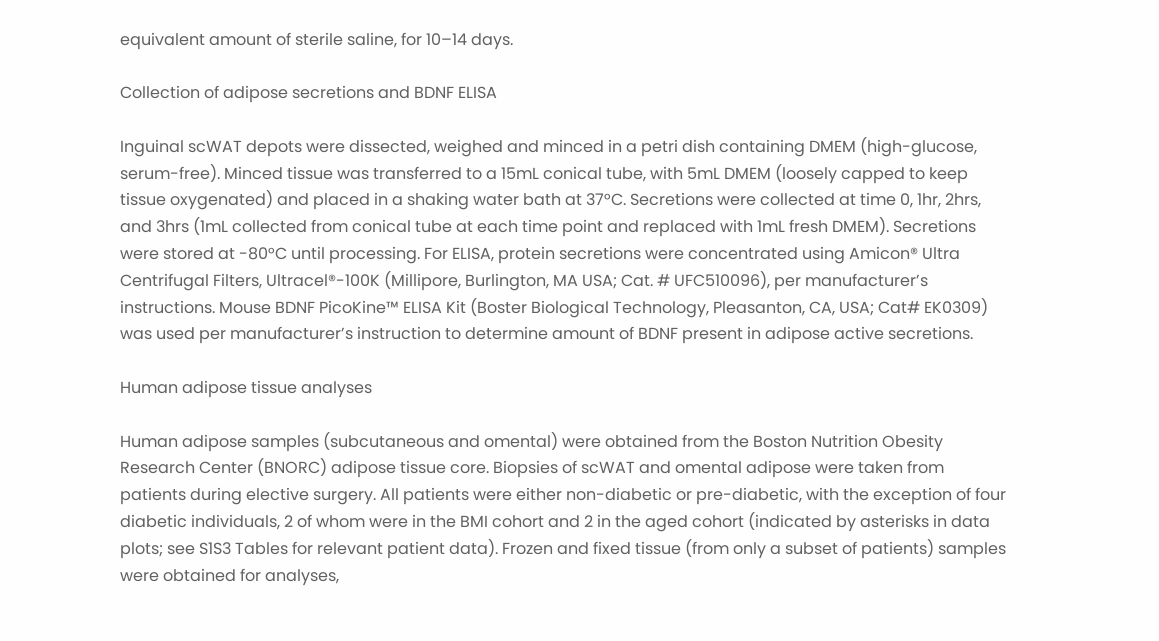equivalent amount of sterile saline, for 10–14 days.

Collection of adipose secretions and BDNF ELISA

Inguinal scWAT depots were dissected, weighed and minced in a petri dish containing DMEM (high-glucose, serum-free). Minced tissue was transferred to a 15mL conical tube, with 5mL DMEM (loosely capped to keep tissue oxygenated) and placed in a shaking water bath at 37°C. Secretions were collected at time 0, 1hr, 2hrs, and 3hrs (1mL collected from conical tube at each time point and replaced with 1mL fresh DMEM). Secretions were stored at -80°C until processing. For ELISA, protein secretions were concentrated using Amicon® Ultra Centrifugal Filters, Ultracel®-100K (Millipore, Burlington, MA USA; Cat. # UFC510096), per manufacturer’s instructions. Mouse BDNF PicoKine™ ELISA Kit (Boster Biological Technology, Pleasanton, CA, USA; Cat# EK0309) was used per manufacturer’s instruction to determine amount of BDNF present in adipose active secretions.

Human adipose tissue analyses

Human adipose samples (subcutaneous and omental) were obtained from the Boston Nutrition Obesity Research Center (BNORC) adipose tissue core. Biopsies of scWAT and omental adipose were taken from patients during elective surgery. All patients were either non-diabetic or pre-diabetic, with the exception of four diabetic individuals, 2 of whom were in the BMI cohort and 2 in the aged cohort (indicated by asterisks in data plots; see S1S3 Tables for relevant patient data). Frozen and fixed tissue (from only a subset of patients) samples were obtained for analyses,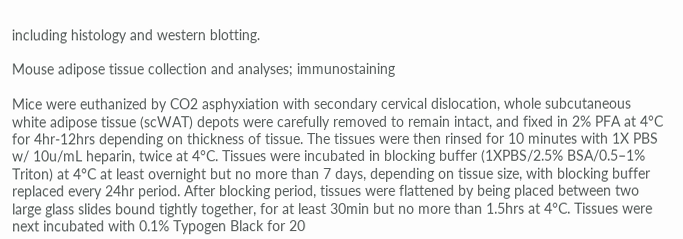including histology and western blotting.

Mouse adipose tissue collection and analyses; immunostaining

Mice were euthanized by CO2 asphyxiation with secondary cervical dislocation, whole subcutaneous white adipose tissue (scWAT) depots were carefully removed to remain intact, and fixed in 2% PFA at 4°C for 4hr-12hrs depending on thickness of tissue. The tissues were then rinsed for 10 minutes with 1X PBS w/ 10u/mL heparin, twice at 4°C. Tissues were incubated in blocking buffer (1XPBS/2.5% BSA/0.5–1% Triton) at 4°C at least overnight but no more than 7 days, depending on tissue size, with blocking buffer replaced every 24hr period. After blocking period, tissues were flattened by being placed between two large glass slides bound tightly together, for at least 30min but no more than 1.5hrs at 4°C. Tissues were next incubated with 0.1% Typogen Black for 20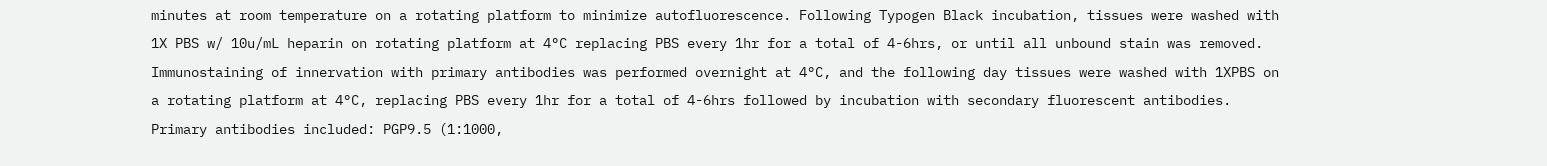minutes at room temperature on a rotating platform to minimize autofluorescence. Following Typogen Black incubation, tissues were washed with 1X PBS w/ 10u/mL heparin on rotating platform at 4°C replacing PBS every 1hr for a total of 4-6hrs, or until all unbound stain was removed. Immunostaining of innervation with primary antibodies was performed overnight at 4°C, and the following day tissues were washed with 1XPBS on a rotating platform at 4°C, replacing PBS every 1hr for a total of 4-6hrs followed by incubation with secondary fluorescent antibodies. Primary antibodies included: PGP9.5 (1:1000,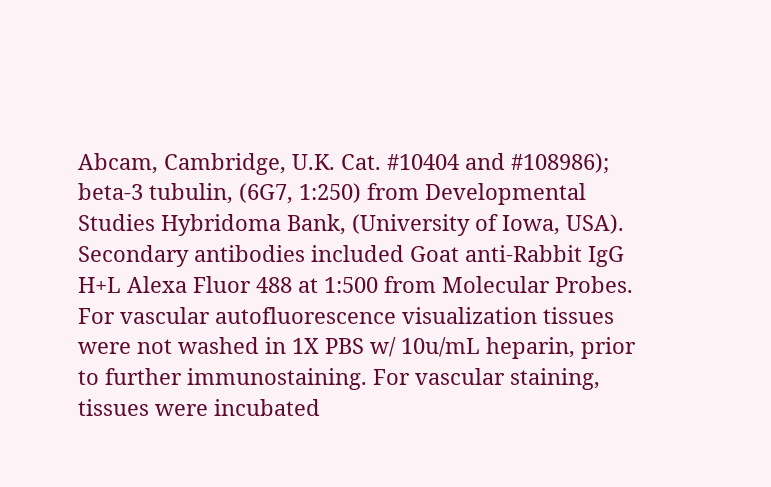Abcam, Cambridge, U.K. Cat. #10404 and #108986); beta-3 tubulin, (6G7, 1:250) from Developmental Studies Hybridoma Bank, (University of Iowa, USA). Secondary antibodies included Goat anti-Rabbit IgG H+L Alexa Fluor 488 at 1:500 from Molecular Probes. For vascular autofluorescence visualization tissues were not washed in 1X PBS w/ 10u/mL heparin, prior to further immunostaining. For vascular staining, tissues were incubated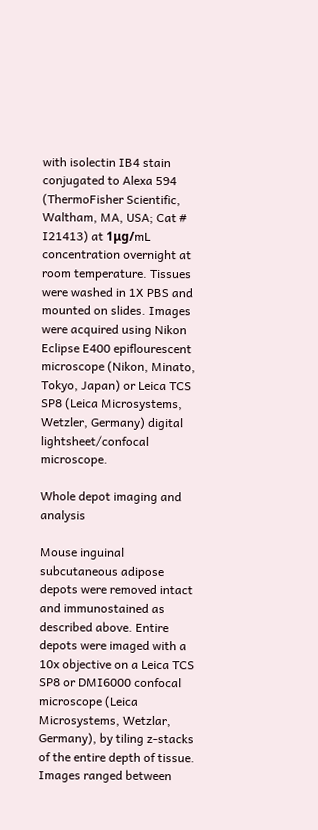with isolectin IB4 stain conjugated to Alexa 594 (ThermoFisher Scientific, Waltham, MA, USA; Cat # I21413) at 1μg/mL concentration overnight at room temperature. Tissues were washed in 1X PBS and mounted on slides. Images were acquired using Nikon Eclipse E400 epiflourescent microscope (Nikon, Minato, Tokyo, Japan) or Leica TCS SP8 (Leica Microsystems, Wetzler, Germany) digital lightsheet/confocal microscope.

Whole depot imaging and analysis

Mouse inguinal subcutaneous adipose depots were removed intact and immunostained as described above. Entire depots were imaged with a 10x objective on a Leica TCS SP8 or DMI6000 confocal microscope (Leica Microsystems, Wetzlar, Germany), by tiling z-stacks of the entire depth of tissue. Images ranged between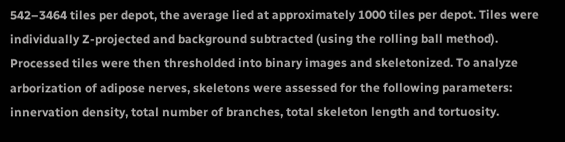542–3464 tiles per depot, the average lied at approximately 1000 tiles per depot. Tiles were individually Z-projected and background subtracted (using the rolling ball method). Processed tiles were then thresholded into binary images and skeletonized. To analyze arborization of adipose nerves, skeletons were assessed for the following parameters: innervation density, total number of branches, total skeleton length and tortuosity.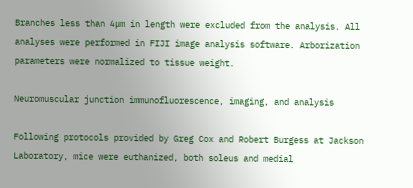Branches less than 4μm in length were excluded from the analysis. All analyses were performed in FIJI image analysis software. Arborization parameters were normalized to tissue weight.

Neuromuscular junction immunofluorescence, imaging, and analysis

Following protocols provided by Greg Cox and Robert Burgess at Jackson Laboratory, mice were euthanized, both soleus and medial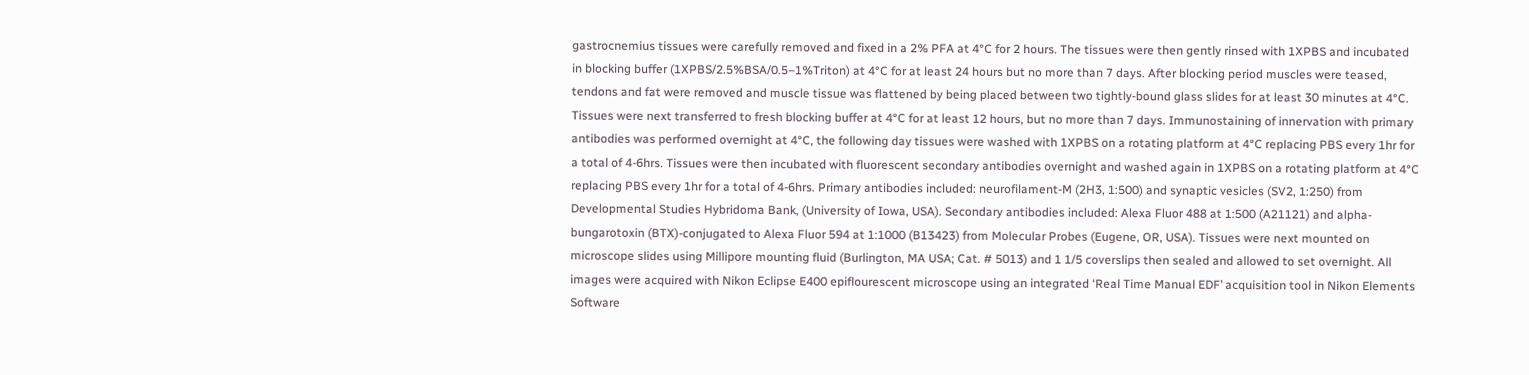gastrocnemius tissues were carefully removed and fixed in a 2% PFA at 4°C for 2 hours. The tissues were then gently rinsed with 1XPBS and incubated in blocking buffer (1XPBS/2.5%BSA/0.5–1%Triton) at 4°C for at least 24 hours but no more than 7 days. After blocking period muscles were teased, tendons and fat were removed and muscle tissue was flattened by being placed between two tightly-bound glass slides for at least 30 minutes at 4°C. Tissues were next transferred to fresh blocking buffer at 4°C for at least 12 hours, but no more than 7 days. Immunostaining of innervation with primary antibodies was performed overnight at 4°C, the following day tissues were washed with 1XPBS on a rotating platform at 4°C replacing PBS every 1hr for a total of 4-6hrs. Tissues were then incubated with fluorescent secondary antibodies overnight and washed again in 1XPBS on a rotating platform at 4°C replacing PBS every 1hr for a total of 4-6hrs. Primary antibodies included: neurofilament-M (2H3, 1:500) and synaptic vesicles (SV2, 1:250) from Developmental Studies Hybridoma Bank, (University of Iowa, USA). Secondary antibodies included: Alexa Fluor 488 at 1:500 (A21121) and alpha-bungarotoxin (BTX)-conjugated to Alexa Fluor 594 at 1:1000 (B13423) from Molecular Probes (Eugene, OR, USA). Tissues were next mounted on microscope slides using Millipore mounting fluid (Burlington, MA USA; Cat. # 5013) and 1 1/5 coverslips then sealed and allowed to set overnight. All images were acquired with Nikon Eclipse E400 epiflourescent microscope using an integrated ‘Real Time Manual EDF’ acquisition tool in Nikon Elements Software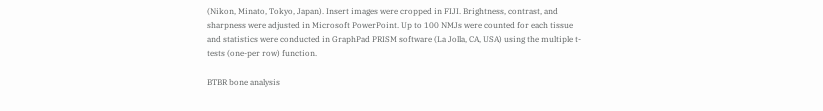(Nikon, Minato, Tokyo, Japan). Insert images were cropped in FIJI. Brightness, contrast, and sharpness were adjusted in Microsoft PowerPoint. Up to 100 NMJs were counted for each tissue and statistics were conducted in GraphPad PRISM software (La Jolla, CA, USA) using the multiple t-tests (one-per row) function.

BTBR bone analysis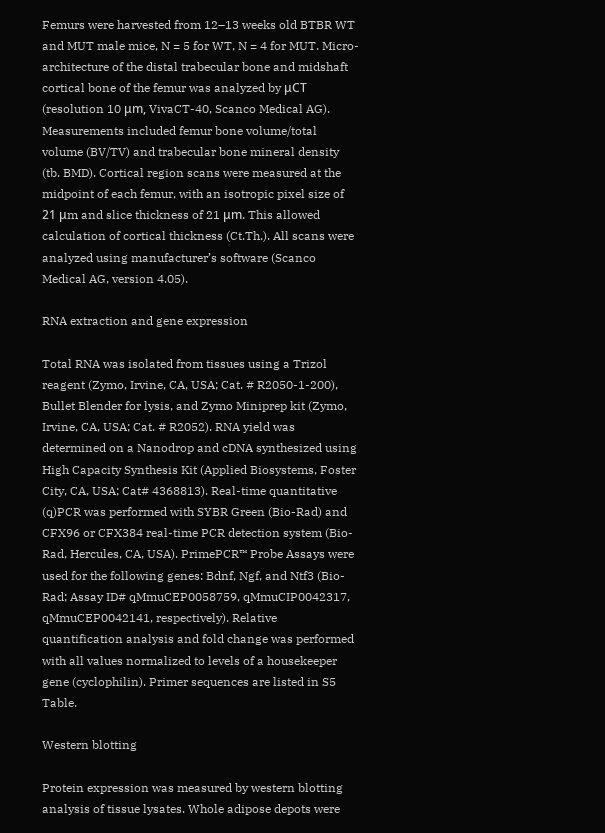Femurs were harvested from 12–13 weeks old BTBR WT and MUT male mice, N = 5 for WT, N = 4 for MUT. Micro-architecture of the distal trabecular bone and midshaft cortical bone of the femur was analyzed by μCT (resolution 10 μm, VivaCT-40, Scanco Medical AG). Measurements included femur bone volume/total volume (BV/TV) and trabecular bone mineral density (tb. BMD). Cortical region scans were measured at the midpoint of each femur, with an isotropic pixel size of 21 μm and slice thickness of 21 μm. This allowed calculation of cortical thickness (Ct.Th.). All scans were analyzed using manufacturer’s software (Scanco Medical AG, version 4.05).

RNA extraction and gene expression

Total RNA was isolated from tissues using a Trizol reagent (Zymo, Irvine, CA, USA; Cat. # R2050-1-200), Bullet Blender for lysis, and Zymo Miniprep kit (Zymo, Irvine, CA, USA; Cat. # R2052). RNA yield was determined on a Nanodrop and cDNA synthesized using High Capacity Synthesis Kit (Applied Biosystems, Foster City, CA, USA; Cat# 4368813). Real-time quantitative (q)PCR was performed with SYBR Green (Bio-Rad) and CFX96 or CFX384 real-time PCR detection system (Bio-Rad, Hercules, CA, USA). PrimePCR™ Probe Assays were used for the following genes: Bdnf, Ngf, and Ntf3 (Bio-Rad; Assay ID# qMmuCEP0058759, qMmuCIP0042317, qMmuCEP0042141, respectively). Relative quantification analysis and fold change was performed with all values normalized to levels of a housekeeper gene (cyclophilin). Primer sequences are listed in S5 Table.

Western blotting

Protein expression was measured by western blotting analysis of tissue lysates. Whole adipose depots were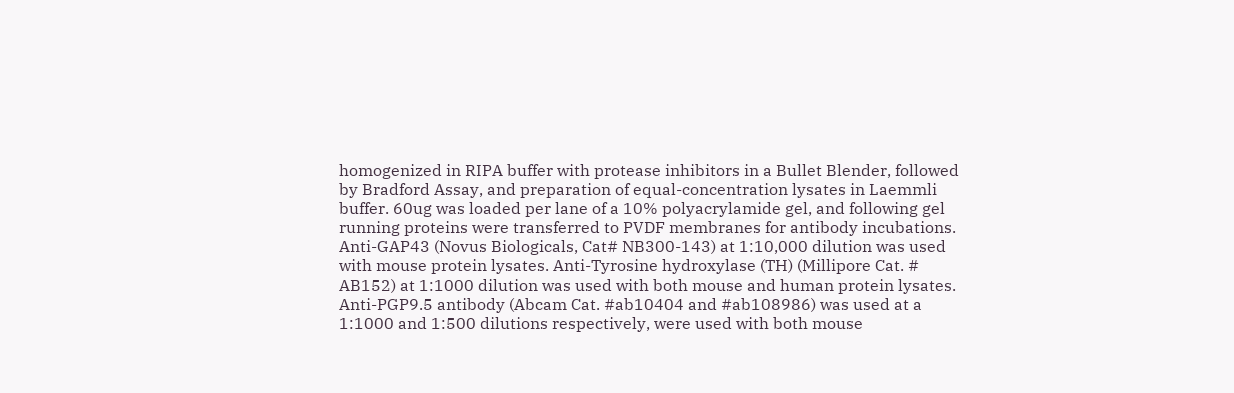homogenized in RIPA buffer with protease inhibitors in a Bullet Blender, followed by Bradford Assay, and preparation of equal-concentration lysates in Laemmli buffer. 60ug was loaded per lane of a 10% polyacrylamide gel, and following gel running proteins were transferred to PVDF membranes for antibody incubations. Anti-GAP43 (Novus Biologicals, Cat# NB300-143) at 1:10,000 dilution was used with mouse protein lysates. Anti-Tyrosine hydroxylase (TH) (Millipore Cat. # AB152) at 1:1000 dilution was used with both mouse and human protein lysates. Anti-PGP9.5 antibody (Abcam Cat. #ab10404 and #ab108986) was used at a 1:1000 and 1:500 dilutions respectively, were used with both mouse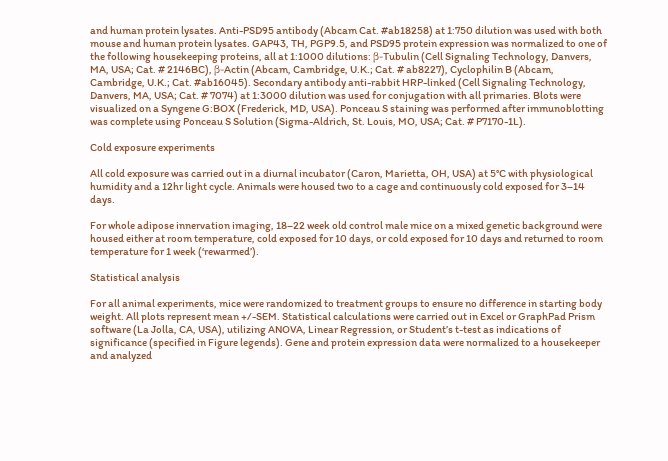and human protein lysates. Anti-PSD95 antibody (Abcam Cat. #ab18258) at 1:750 dilution was used with both mouse and human protein lysates. GAP43, TH, PGP9.5, and PSD95 protein expression was normalized to one of the following housekeeping proteins, all at 1:1000 dilutions: β-Tubulin (Cell Signaling Technology, Danvers, MA, USA; Cat. # 2146BC), β-Actin (Abcam, Cambridge, U.K.; Cat. # ab8227), Cyclophilin B (Abcam, Cambridge, U.K.; Cat. #ab16045). Secondary antibody anti-rabbit HRP-linked (Cell Signaling Technology, Danvers, MA, USA; Cat. # 7074) at 1:3000 dilution was used for conjugation with all primaries. Blots were visualized on a Syngene G:BOX (Frederick, MD, USA). Ponceau S staining was performed after immunoblotting was complete using Ponceau S Solution (Sigma-Aldrich, St. Louis, MO, USA; Cat. # P7170-1L).

Cold exposure experiments

All cold exposure was carried out in a diurnal incubator (Caron, Marietta, OH, USA) at 5°C with physiological humidity and a 12hr light cycle. Animals were housed two to a cage and continuously cold exposed for 3–14 days.

For whole adipose innervation imaging, 18–22 week old control male mice on a mixed genetic background were housed either at room temperature, cold exposed for 10 days, or cold exposed for 10 days and returned to room temperature for 1 week (‘rewarmed’).

Statistical analysis

For all animal experiments, mice were randomized to treatment groups to ensure no difference in starting body weight. All plots represent mean +/-SEM. Statistical calculations were carried out in Excel or GraphPad Prism software (La Jolla, CA, USA), utilizing ANOVA, Linear Regression, or Student’s t-test as indications of significance (specified in Figure legends). Gene and protein expression data were normalized to a housekeeper and analyzed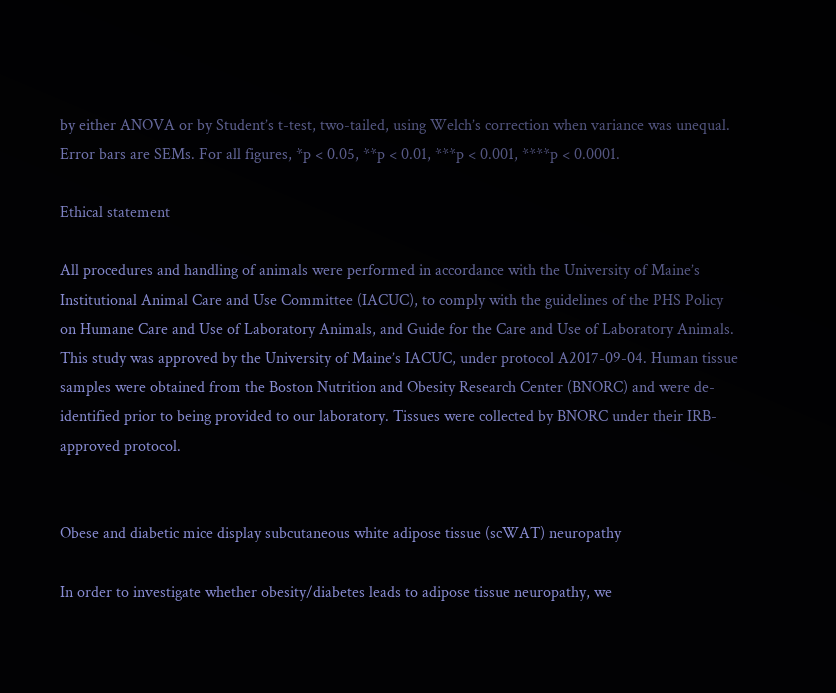by either ANOVA or by Student’s t-test, two-tailed, using Welch’s correction when variance was unequal. Error bars are SEMs. For all figures, *p < 0.05, **p < 0.01, ***p < 0.001, ****p < 0.0001.

Ethical statement

All procedures and handling of animals were performed in accordance with the University of Maine’s Institutional Animal Care and Use Committee (IACUC), to comply with the guidelines of the PHS Policy on Humane Care and Use of Laboratory Animals, and Guide for the Care and Use of Laboratory Animals. This study was approved by the University of Maine’s IACUC, under protocol A2017-09-04. Human tissue samples were obtained from the Boston Nutrition and Obesity Research Center (BNORC) and were de-identified prior to being provided to our laboratory. Tissues were collected by BNORC under their IRB-approved protocol.


Obese and diabetic mice display subcutaneous white adipose tissue (scWAT) neuropathy

In order to investigate whether obesity/diabetes leads to adipose tissue neuropathy, we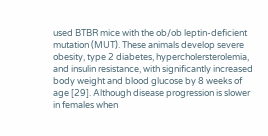used BTBR mice with the ob/ob leptin-deficient mutation (MUT). These animals develop severe obesity, type 2 diabetes, hypercholersterolemia, and insulin resistance, with significantly increased body weight and blood glucose by 8 weeks of age [29]. Although disease progression is slower in females when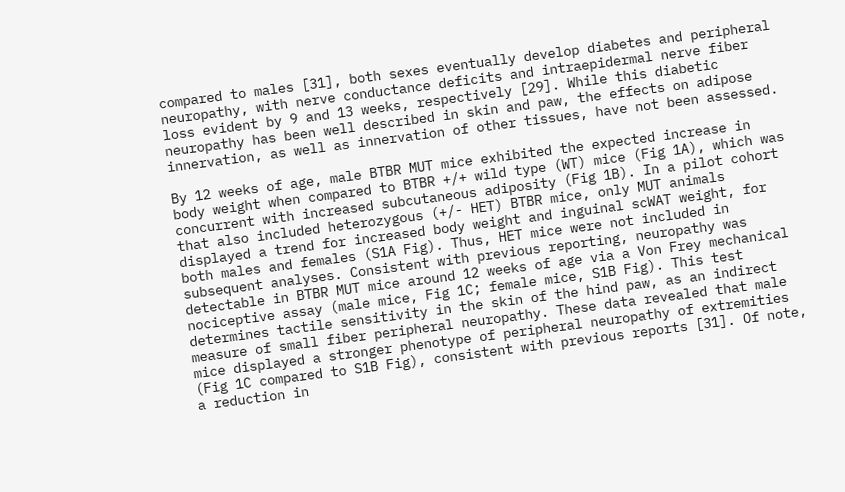compared to males [31], both sexes eventually develop diabetes and peripheral neuropathy, with nerve conductance deficits and intraepidermal nerve fiber loss evident by 9 and 13 weeks, respectively [29]. While this diabetic neuropathy has been well described in skin and paw, the effects on adipose innervation, as well as innervation of other tissues, have not been assessed.

By 12 weeks of age, male BTBR MUT mice exhibited the expected increase in body weight when compared to BTBR +/+ wild type (WT) mice (Fig 1A), which was concurrent with increased subcutaneous adiposity (Fig 1B). In a pilot cohort that also included heterozygous (+/- HET) BTBR mice, only MUT animals displayed a trend for increased body weight and inguinal scWAT weight, for both males and females (S1A Fig). Thus, HET mice were not included in subsequent analyses. Consistent with previous reporting, neuropathy was detectable in BTBR MUT mice around 12 weeks of age via a Von Frey mechanical nociceptive assay (male mice, Fig 1C; female mice, S1B Fig). This test determines tactile sensitivity in the skin of the hind paw, as an indirect measure of small fiber peripheral neuropathy. These data revealed that male mice displayed a stronger phenotype of peripheral neuropathy of extremities (Fig 1C compared to S1B Fig), consistent with previous reports [31]. Of note, a reduction in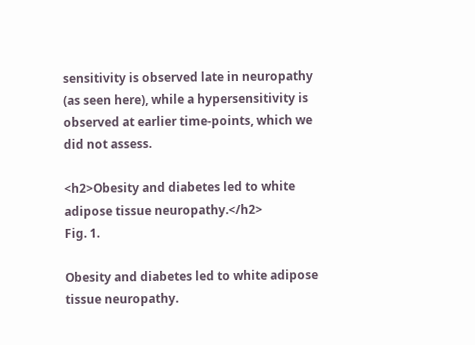sensitivity is observed late in neuropathy (as seen here), while a hypersensitivity is observed at earlier time-points, which we did not assess.

<h2>Obesity and diabetes led to white adipose tissue neuropathy.</h2>
Fig. 1.

Obesity and diabetes led to white adipose tissue neuropathy.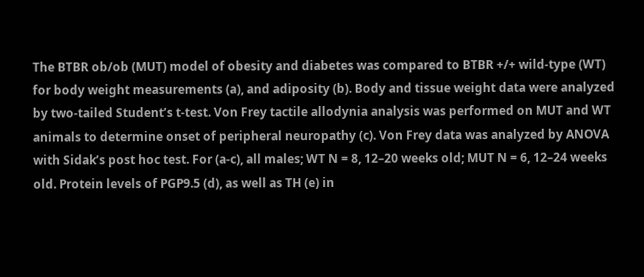The BTBR ob/ob (MUT) model of obesity and diabetes was compared to BTBR +/+ wild-type (WT) for body weight measurements (a), and adiposity (b). Body and tissue weight data were analyzed by two-tailed Student’s t-test. Von Frey tactile allodynia analysis was performed on MUT and WT animals to determine onset of peripheral neuropathy (c). Von Frey data was analyzed by ANOVA with Sidak’s post hoc test. For (a-c), all males; WT N = 8, 12–20 weeks old; MUT N = 6, 12–24 weeks old. Protein levels of PGP9.5 (d), as well as TH (e) in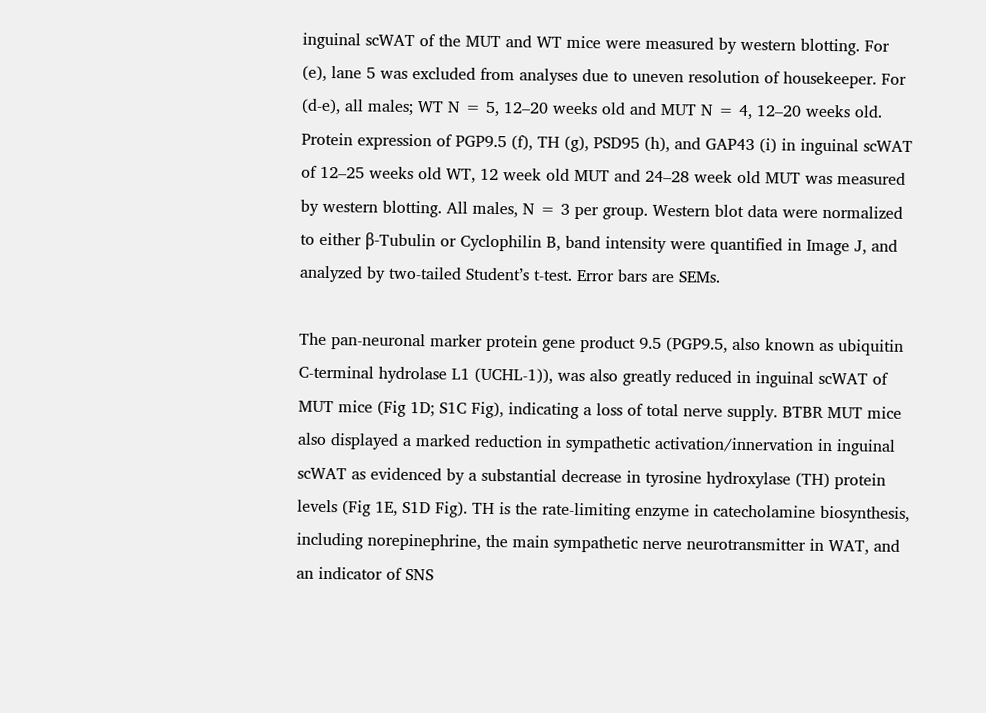inguinal scWAT of the MUT and WT mice were measured by western blotting. For (e), lane 5 was excluded from analyses due to uneven resolution of housekeeper. For (d-e), all males; WT N = 5, 12–20 weeks old and MUT N = 4, 12–20 weeks old. Protein expression of PGP9.5 (f), TH (g), PSD95 (h), and GAP43 (i) in inguinal scWAT of 12–25 weeks old WT, 12 week old MUT and 24–28 week old MUT was measured by western blotting. All males, N = 3 per group. Western blot data were normalized to either β-Tubulin or Cyclophilin B, band intensity were quantified in Image J, and analyzed by two-tailed Student’s t-test. Error bars are SEMs.

The pan-neuronal marker protein gene product 9.5 (PGP9.5, also known as ubiquitin C-terminal hydrolase L1 (UCHL-1)), was also greatly reduced in inguinal scWAT of MUT mice (Fig 1D; S1C Fig), indicating a loss of total nerve supply. BTBR MUT mice also displayed a marked reduction in sympathetic activation/innervation in inguinal scWAT as evidenced by a substantial decrease in tyrosine hydroxylase (TH) protein levels (Fig 1E, S1D Fig). TH is the rate-limiting enzyme in catecholamine biosynthesis, including norepinephrine, the main sympathetic nerve neurotransmitter in WAT, and an indicator of SNS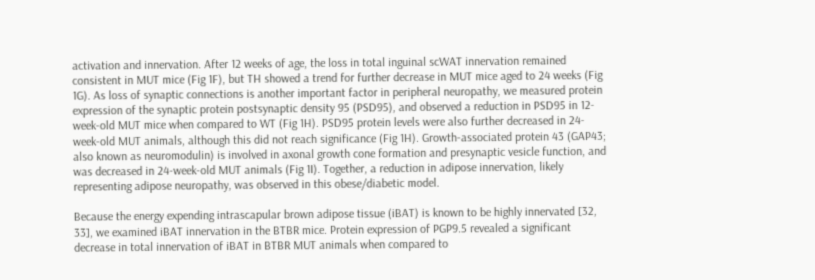activation and innervation. After 12 weeks of age, the loss in total inguinal scWAT innervation remained consistent in MUT mice (Fig 1F), but TH showed a trend for further decrease in MUT mice aged to 24 weeks (Fig 1G). As loss of synaptic connections is another important factor in peripheral neuropathy, we measured protein expression of the synaptic protein postsynaptic density 95 (PSD95), and observed a reduction in PSD95 in 12-week-old MUT mice when compared to WT (Fig 1H). PSD95 protein levels were also further decreased in 24-week-old MUT animals, although this did not reach significance (Fig 1H). Growth-associated protein 43 (GAP43; also known as neuromodulin) is involved in axonal growth cone formation and presynaptic vesicle function, and was decreased in 24-week-old MUT animals (Fig 1I). Together, a reduction in adipose innervation, likely representing adipose neuropathy, was observed in this obese/diabetic model.

Because the energy expending intrascapular brown adipose tissue (iBAT) is known to be highly innervated [32, 33], we examined iBAT innervation in the BTBR mice. Protein expression of PGP9.5 revealed a significant decrease in total innervation of iBAT in BTBR MUT animals when compared to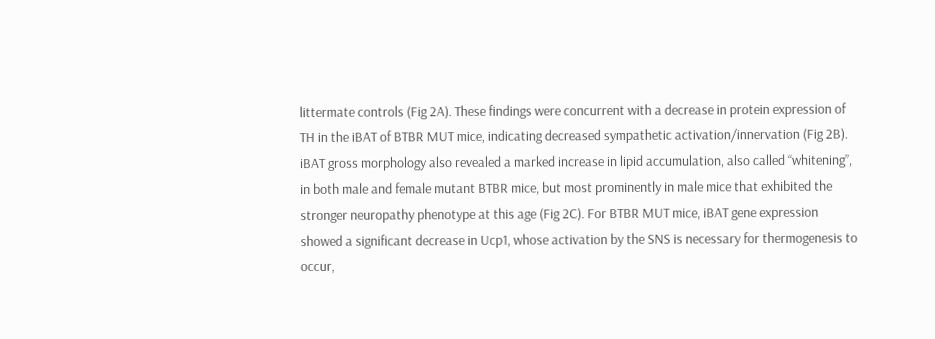littermate controls (Fig 2A). These findings were concurrent with a decrease in protein expression of TH in the iBAT of BTBR MUT mice, indicating decreased sympathetic activation/innervation (Fig 2B). iBAT gross morphology also revealed a marked increase in lipid accumulation, also called “whitening”, in both male and female mutant BTBR mice, but most prominently in male mice that exhibited the stronger neuropathy phenotype at this age (Fig 2C). For BTBR MUT mice, iBAT gene expression showed a significant decrease in Ucp1, whose activation by the SNS is necessary for thermogenesis to occur,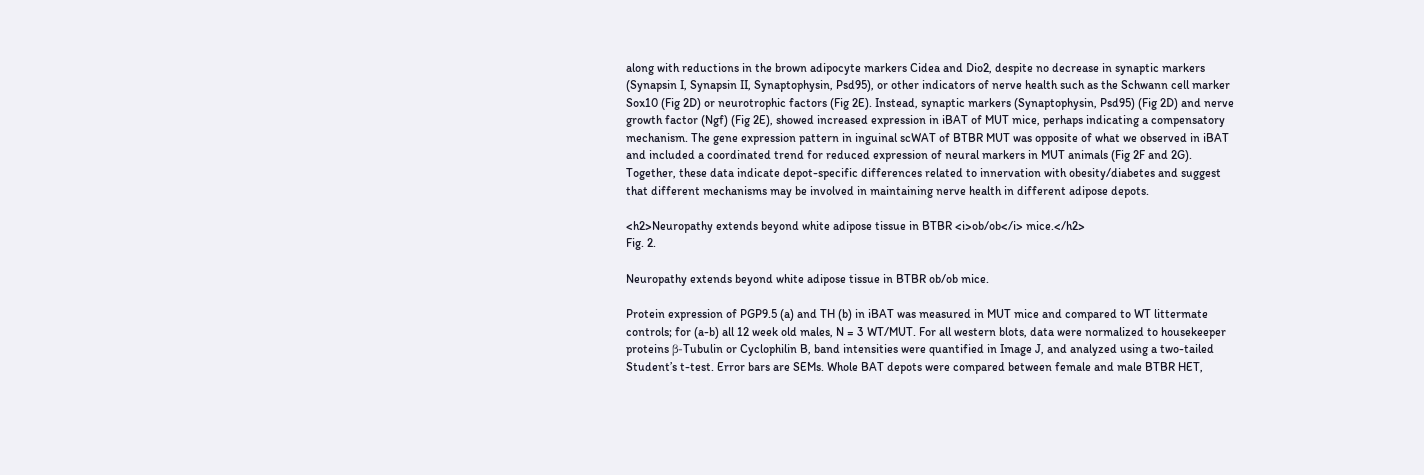along with reductions in the brown adipocyte markers Cidea and Dio2, despite no decrease in synaptic markers (Synapsin I, Synapsin II, Synaptophysin, Psd95), or other indicators of nerve health such as the Schwann cell marker Sox10 (Fig 2D) or neurotrophic factors (Fig 2E). Instead, synaptic markers (Synaptophysin, Psd95) (Fig 2D) and nerve growth factor (Ngf) (Fig 2E), showed increased expression in iBAT of MUT mice, perhaps indicating a compensatory mechanism. The gene expression pattern in inguinal scWAT of BTBR MUT was opposite of what we observed in iBAT and included a coordinated trend for reduced expression of neural markers in MUT animals (Fig 2F and 2G). Together, these data indicate depot-specific differences related to innervation with obesity/diabetes and suggest that different mechanisms may be involved in maintaining nerve health in different adipose depots.

<h2>Neuropathy extends beyond white adipose tissue in BTBR <i>ob/ob</i> mice.</h2>
Fig. 2.

Neuropathy extends beyond white adipose tissue in BTBR ob/ob mice.

Protein expression of PGP9.5 (a) and TH (b) in iBAT was measured in MUT mice and compared to WT littermate controls; for (a-b) all 12 week old males, N = 3 WT/MUT. For all western blots, data were normalized to housekeeper proteins β-Tubulin or Cyclophilin B, band intensities were quantified in Image J, and analyzed using a two-tailed Student’s t-test. Error bars are SEMs. Whole BAT depots were compared between female and male BTBR HET,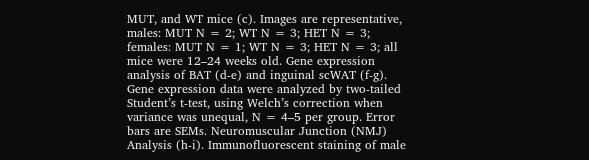MUT, and WT mice (c). Images are representative, males: MUT N = 2; WT N = 3; HET N = 3; females: MUT N = 1; WT N = 3; HET N = 3; all mice were 12–24 weeks old. Gene expression analysis of BAT (d-e) and inguinal scWAT (f-g). Gene expression data were analyzed by two-tailed Student’s t-test, using Welch’s correction when variance was unequal, N = 4–5 per group. Error bars are SEMs. Neuromuscular Junction (NMJ) Analysis (h-i). Immunofluorescent staining of male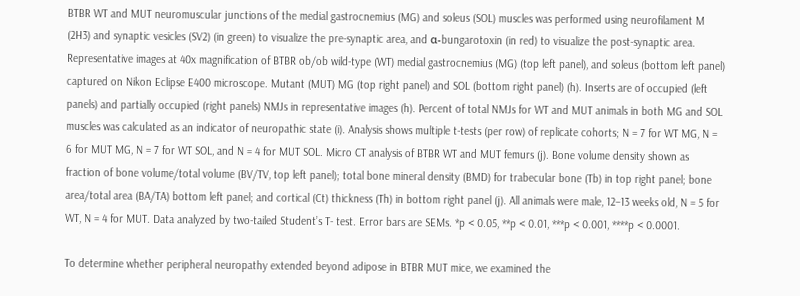BTBR WT and MUT neuromuscular junctions of the medial gastrocnemius (MG) and soleus (SOL) muscles was performed using neurofilament M (2H3) and synaptic vesicles (SV2) (in green) to visualize the pre-synaptic area, and α-bungarotoxin (in red) to visualize the post-synaptic area. Representative images at 40x magnification of BTBR ob/ob wild-type (WT) medial gastrocnemius (MG) (top left panel), and soleus (bottom left panel) captured on Nikon Eclipse E400 microscope. Mutant (MUT) MG (top right panel) and SOL (bottom right panel) (h). Inserts are of occupied (left panels) and partially occupied (right panels) NMJs in representative images (h). Percent of total NMJs for WT and MUT animals in both MG and SOL muscles was calculated as an indicator of neuropathic state (i). Analysis shows multiple t-tests (per row) of replicate cohorts; N = 7 for WT MG, N = 6 for MUT MG, N = 7 for WT SOL, and N = 4 for MUT SOL. Micro CT analysis of BTBR WT and MUT femurs (j). Bone volume density shown as fraction of bone volume/total volume (BV/TV, top left panel); total bone mineral density (BMD) for trabecular bone (Tb) in top right panel; bone area/total area (BA/TA) bottom left panel; and cortical (Ct) thickness (Th) in bottom right panel (j). All animals were male, 12–13 weeks old, N = 5 for WT, N = 4 for MUT. Data analyzed by two-tailed Student’s T- test. Error bars are SEMs. *p < 0.05, **p < 0.01, ***p < 0.001, ****p < 0.0001.

To determine whether peripheral neuropathy extended beyond adipose in BTBR MUT mice, we examined the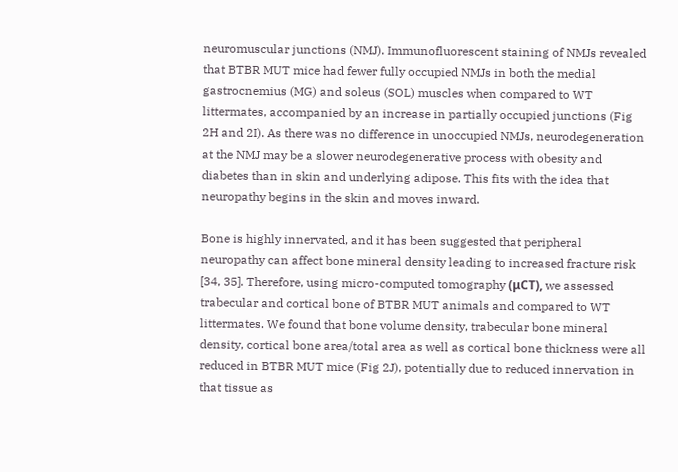neuromuscular junctions (NMJ). Immunofluorescent staining of NMJs revealed that BTBR MUT mice had fewer fully occupied NMJs in both the medial gastrocnemius (MG) and soleus (SOL) muscles when compared to WT littermates, accompanied by an increase in partially occupied junctions (Fig 2H and 2I). As there was no difference in unoccupied NMJs, neurodegeneration at the NMJ may be a slower neurodegenerative process with obesity and diabetes than in skin and underlying adipose. This fits with the idea that neuropathy begins in the skin and moves inward.

Bone is highly innervated, and it has been suggested that peripheral neuropathy can affect bone mineral density leading to increased fracture risk [34, 35]. Therefore, using micro-computed tomography (μCT), we assessed trabecular and cortical bone of BTBR MUT animals and compared to WT littermates. We found that bone volume density, trabecular bone mineral density, cortical bone area/total area as well as cortical bone thickness were all reduced in BTBR MUT mice (Fig 2J), potentially due to reduced innervation in that tissue as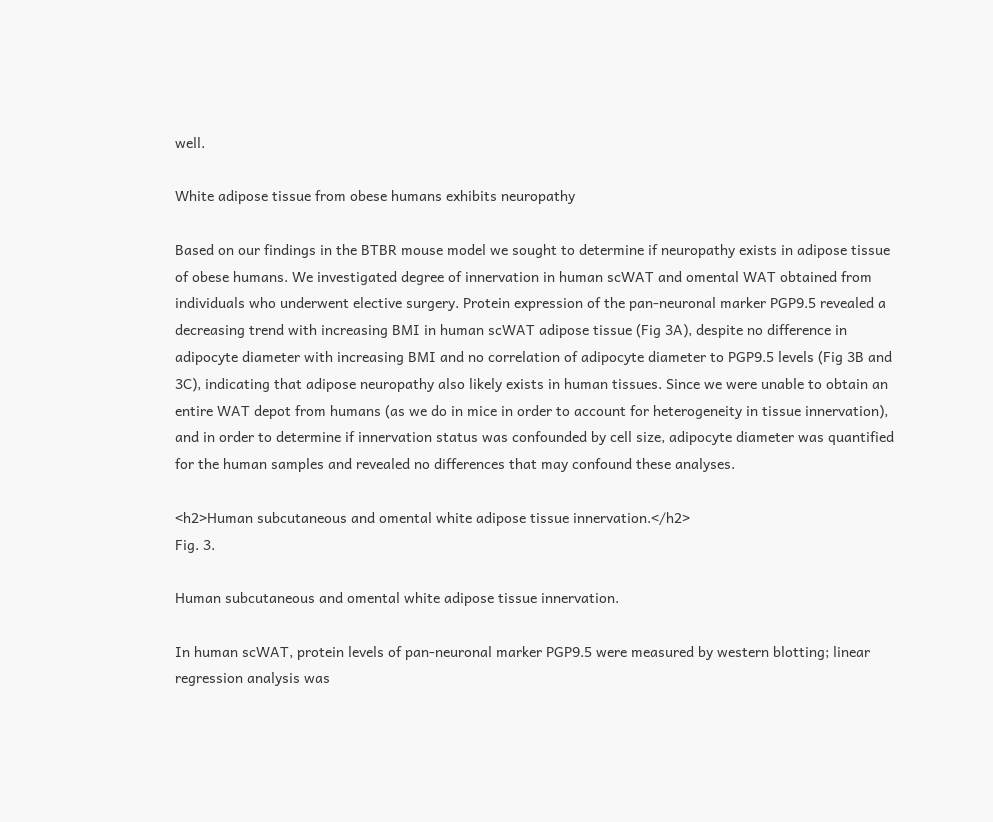well.

White adipose tissue from obese humans exhibits neuropathy

Based on our findings in the BTBR mouse model we sought to determine if neuropathy exists in adipose tissue of obese humans. We investigated degree of innervation in human scWAT and omental WAT obtained from individuals who underwent elective surgery. Protein expression of the pan-neuronal marker PGP9.5 revealed a decreasing trend with increasing BMI in human scWAT adipose tissue (Fig 3A), despite no difference in adipocyte diameter with increasing BMI and no correlation of adipocyte diameter to PGP9.5 levels (Fig 3B and 3C), indicating that adipose neuropathy also likely exists in human tissues. Since we were unable to obtain an entire WAT depot from humans (as we do in mice in order to account for heterogeneity in tissue innervation), and in order to determine if innervation status was confounded by cell size, adipocyte diameter was quantified for the human samples and revealed no differences that may confound these analyses.

<h2>Human subcutaneous and omental white adipose tissue innervation.</h2>
Fig. 3.

Human subcutaneous and omental white adipose tissue innervation.

In human scWAT, protein levels of pan-neuronal marker PGP9.5 were measured by western blotting; linear regression analysis was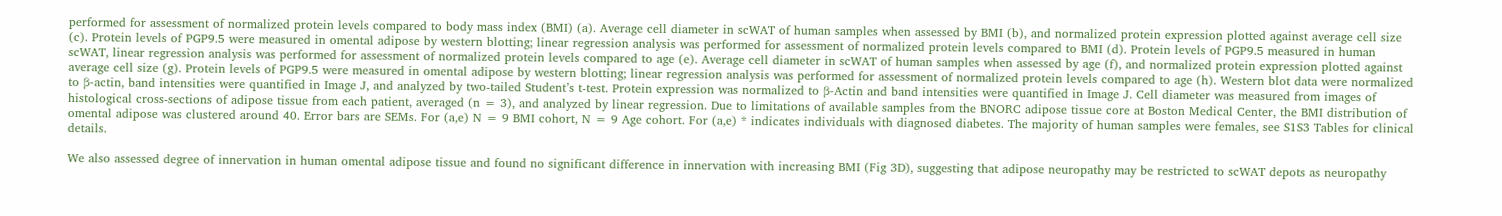performed for assessment of normalized protein levels compared to body mass index (BMI) (a). Average cell diameter in scWAT of human samples when assessed by BMI (b), and normalized protein expression plotted against average cell size (c). Protein levels of PGP9.5 were measured in omental adipose by western blotting; linear regression analysis was performed for assessment of normalized protein levels compared to BMI (d). Protein levels of PGP9.5 measured in human scWAT, linear regression analysis was performed for assessment of normalized protein levels compared to age (e). Average cell diameter in scWAT of human samples when assessed by age (f), and normalized protein expression plotted against average cell size (g). Protein levels of PGP9.5 were measured in omental adipose by western blotting; linear regression analysis was performed for assessment of normalized protein levels compared to age (h). Western blot data were normalized to β-actin, band intensities were quantified in Image J, and analyzed by two-tailed Student’s t-test. Protein expression was normalized to β-Actin and band intensities were quantified in Image J. Cell diameter was measured from images of histological cross-sections of adipose tissue from each patient, averaged (n = 3), and analyzed by linear regression. Due to limitations of available samples from the BNORC adipose tissue core at Boston Medical Center, the BMI distribution of omental adipose was clustered around 40. Error bars are SEMs. For (a,e) N = 9 BMI cohort, N = 9 Age cohort. For (a,e) * indicates individuals with diagnosed diabetes. The majority of human samples were females, see S1S3 Tables for clinical details.

We also assessed degree of innervation in human omental adipose tissue and found no significant difference in innervation with increasing BMI (Fig 3D), suggesting that adipose neuropathy may be restricted to scWAT depots as neuropathy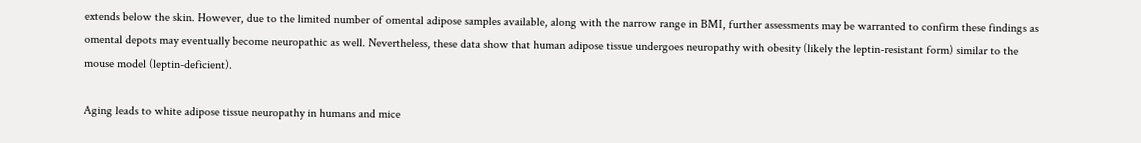extends below the skin. However, due to the limited number of omental adipose samples available, along with the narrow range in BMI, further assessments may be warranted to confirm these findings as omental depots may eventually become neuropathic as well. Nevertheless, these data show that human adipose tissue undergoes neuropathy with obesity (likely the leptin-resistant form) similar to the mouse model (leptin-deficient).

Aging leads to white adipose tissue neuropathy in humans and mice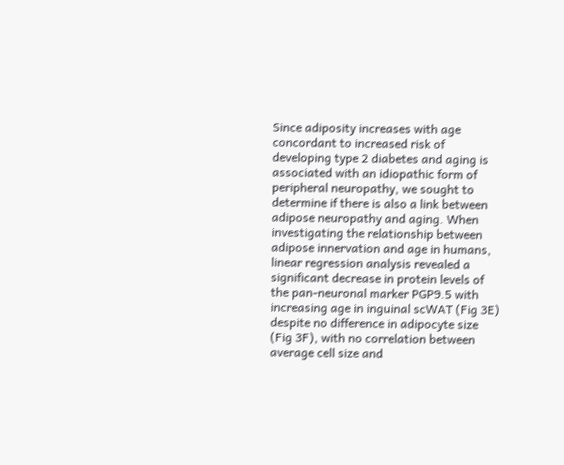Since adiposity increases with age concordant to increased risk of developing type 2 diabetes and aging is associated with an idiopathic form of peripheral neuropathy, we sought to determine if there is also a link between adipose neuropathy and aging. When investigating the relationship between adipose innervation and age in humans, linear regression analysis revealed a significant decrease in protein levels of the pan-neuronal marker PGP9.5 with increasing age in inguinal scWAT (Fig 3E) despite no difference in adipocyte size (Fig 3F), with no correlation between average cell size and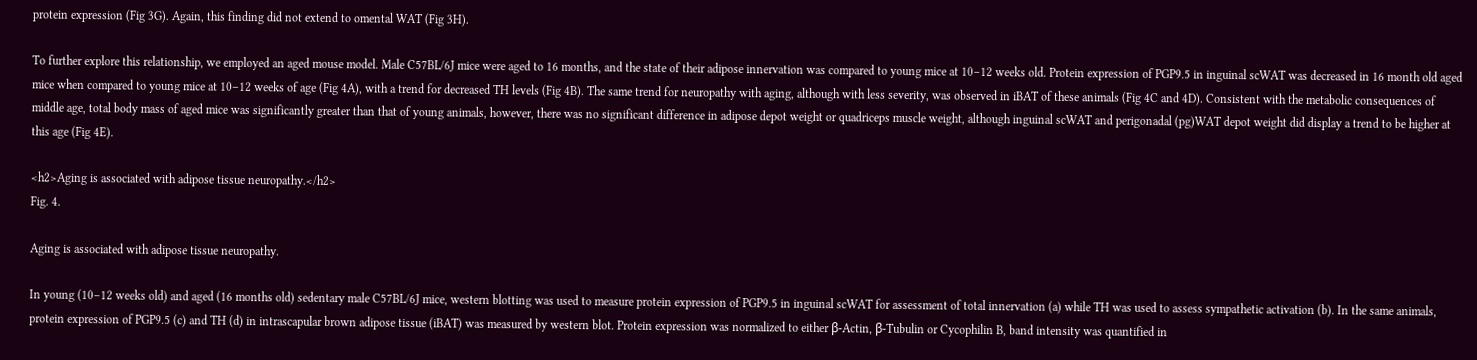protein expression (Fig 3G). Again, this finding did not extend to omental WAT (Fig 3H).

To further explore this relationship, we employed an aged mouse model. Male C57BL/6J mice were aged to 16 months, and the state of their adipose innervation was compared to young mice at 10–12 weeks old. Protein expression of PGP9.5 in inguinal scWAT was decreased in 16 month old aged mice when compared to young mice at 10–12 weeks of age (Fig 4A), with a trend for decreased TH levels (Fig 4B). The same trend for neuropathy with aging, although with less severity, was observed in iBAT of these animals (Fig 4C and 4D). Consistent with the metabolic consequences of middle age, total body mass of aged mice was significantly greater than that of young animals, however, there was no significant difference in adipose depot weight or quadriceps muscle weight, although inguinal scWAT and perigonadal (pg)WAT depot weight did display a trend to be higher at this age (Fig 4E).

<h2>Aging is associated with adipose tissue neuropathy.</h2>
Fig. 4.

Aging is associated with adipose tissue neuropathy.

In young (10–12 weeks old) and aged (16 months old) sedentary male C57BL/6J mice, western blotting was used to measure protein expression of PGP9.5 in inguinal scWAT for assessment of total innervation (a) while TH was used to assess sympathetic activation (b). In the same animals, protein expression of PGP9.5 (c) and TH (d) in intrascapular brown adipose tissue (iBAT) was measured by western blot. Protein expression was normalized to either β-Actin, β-Tubulin or Cycophilin B, band intensity was quantified in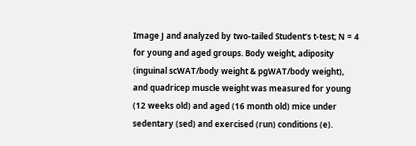Image J and analyzed by two-tailed Student’s t-test; N = 4 for young and aged groups. Body weight, adiposity (inguinal scWAT/body weight & pgWAT/body weight), and quadricep muscle weight was measured for young (12 weeks old) and aged (16 month old) mice under sedentary (sed) and exercised (run) conditions (e).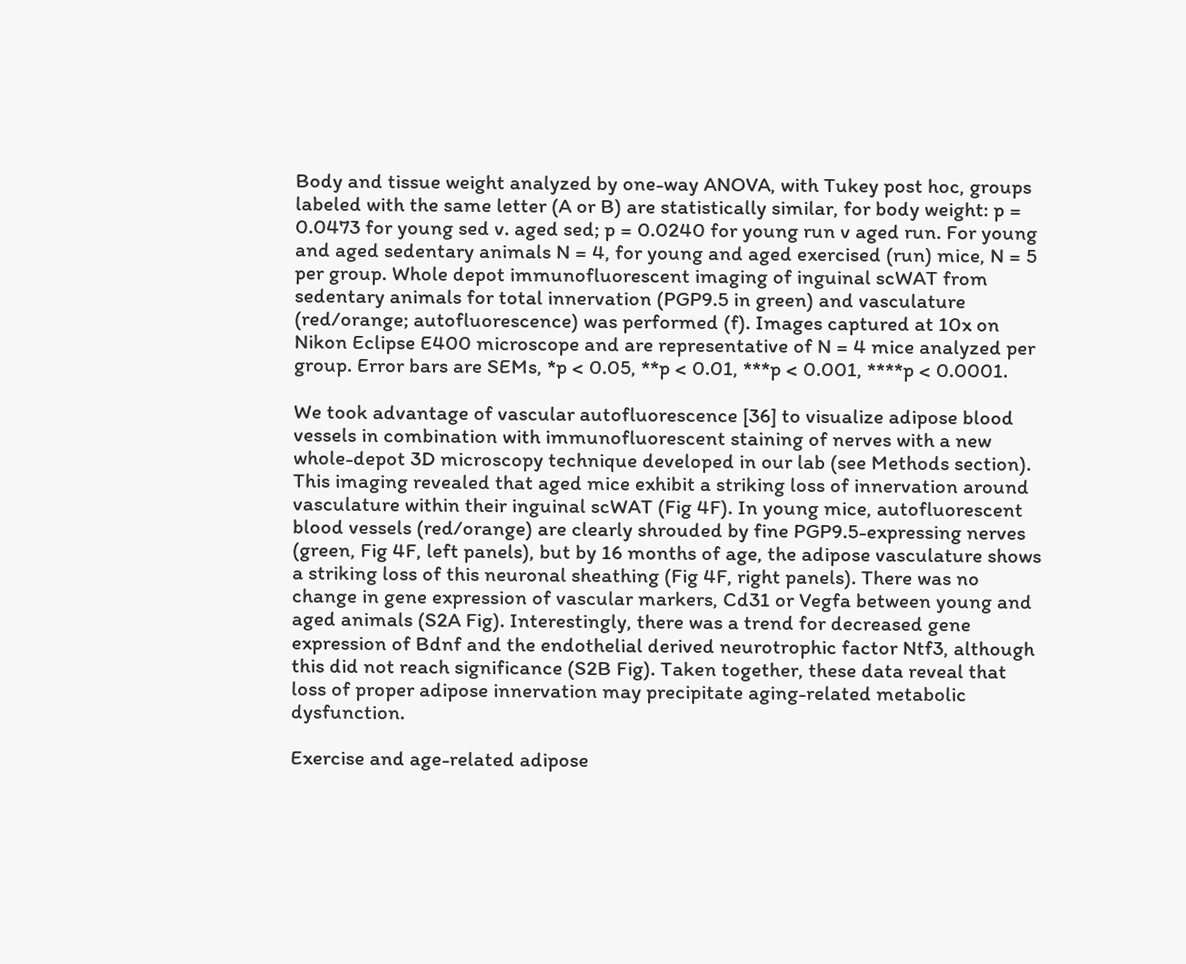Body and tissue weight analyzed by one-way ANOVA, with Tukey post hoc, groups labeled with the same letter (A or B) are statistically similar, for body weight: p = 0.0473 for young sed v. aged sed; p = 0.0240 for young run v aged run. For young and aged sedentary animals N = 4, for young and aged exercised (run) mice, N = 5 per group. Whole depot immunofluorescent imaging of inguinal scWAT from sedentary animals for total innervation (PGP9.5 in green) and vasculature (red/orange; autofluorescence) was performed (f). Images captured at 10x on Nikon Eclipse E400 microscope and are representative of N = 4 mice analyzed per group. Error bars are SEMs, *p < 0.05, **p < 0.01, ***p < 0.001, ****p < 0.0001.

We took advantage of vascular autofluorescence [36] to visualize adipose blood vessels in combination with immunofluorescent staining of nerves with a new whole-depot 3D microscopy technique developed in our lab (see Methods section). This imaging revealed that aged mice exhibit a striking loss of innervation around vasculature within their inguinal scWAT (Fig 4F). In young mice, autofluorescent blood vessels (red/orange) are clearly shrouded by fine PGP9.5-expressing nerves (green, Fig 4F, left panels), but by 16 months of age, the adipose vasculature shows a striking loss of this neuronal sheathing (Fig 4F, right panels). There was no change in gene expression of vascular markers, Cd31 or Vegfa between young and aged animals (S2A Fig). Interestingly, there was a trend for decreased gene expression of Bdnf and the endothelial derived neurotrophic factor Ntf3, although this did not reach significance (S2B Fig). Taken together, these data reveal that loss of proper adipose innervation may precipitate aging-related metabolic dysfunction.

Exercise and age-related adipose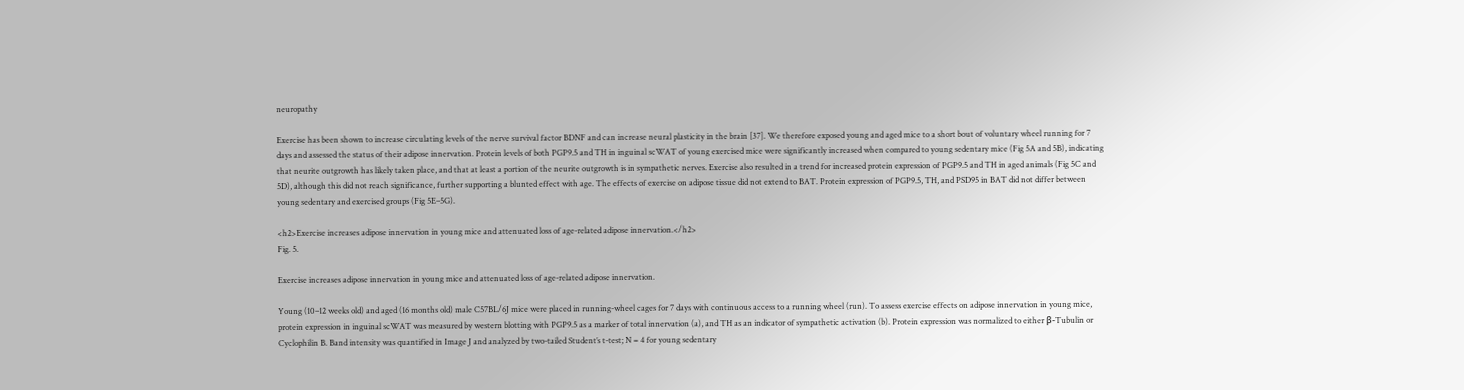neuropathy

Exercise has been shown to increase circulating levels of the nerve survival factor BDNF and can increase neural plasticity in the brain [37]. We therefore exposed young and aged mice to a short bout of voluntary wheel running for 7 days and assessed the status of their adipose innervation. Protein levels of both PGP9.5 and TH in inguinal scWAT of young exercised mice were significantly increased when compared to young sedentary mice (Fig 5A and 5B), indicating that neurite outgrowth has likely taken place, and that at least a portion of the neurite outgrowth is in sympathetic nerves. Exercise also resulted in a trend for increased protein expression of PGP9.5 and TH in aged animals (Fig 5C and 5D), although this did not reach significance, further supporting a blunted effect with age. The effects of exercise on adipose tissue did not extend to BAT. Protein expression of PGP9.5, TH, and PSD95 in BAT did not differ between young sedentary and exercised groups (Fig 5E–5G).

<h2>Exercise increases adipose innervation in young mice and attenuated loss of age-related adipose innervation.</h2>
Fig. 5.

Exercise increases adipose innervation in young mice and attenuated loss of age-related adipose innervation.

Young (10–12 weeks old) and aged (16 months old) male C57BL/6J mice were placed in running-wheel cages for 7 days with continuous access to a running wheel (run). To assess exercise effects on adipose innervation in young mice, protein expression in inguinal scWAT was measured by western blotting with PGP9.5 as a marker of total innervation (a), and TH as an indicator of sympathetic activation (b). Protein expression was normalized to either β-Tubulin or Cyclophilin B. Band intensity was quantified in Image J and analyzed by two-tailed Student’s t-test; N = 4 for young sedentary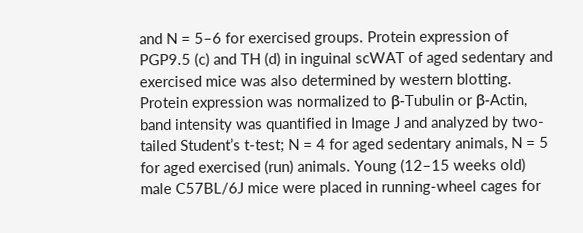and N = 5–6 for exercised groups. Protein expression of PGP9.5 (c) and TH (d) in inguinal scWAT of aged sedentary and exercised mice was also determined by western blotting. Protein expression was normalized to β-Tubulin or β-Actin, band intensity was quantified in Image J and analyzed by two-tailed Student’s t-test; N = 4 for aged sedentary animals, N = 5 for aged exercised (run) animals. Young (12–15 weeks old) male C57BL/6J mice were placed in running-wheel cages for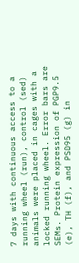7 days with continuous access to a running wheel (run), control (sed) animals were placed in cages with a locked running wheel. Error bars are SEMs. Protein expression of PGP9.5 (e), TH (f), and PSD95 (g) in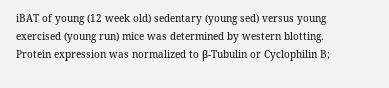iBAT of young (12 week old) sedentary (young sed) versus young exercised (young run) mice was determined by western blotting. Protein expression was normalized to β-Tubulin or Cyclophilin B;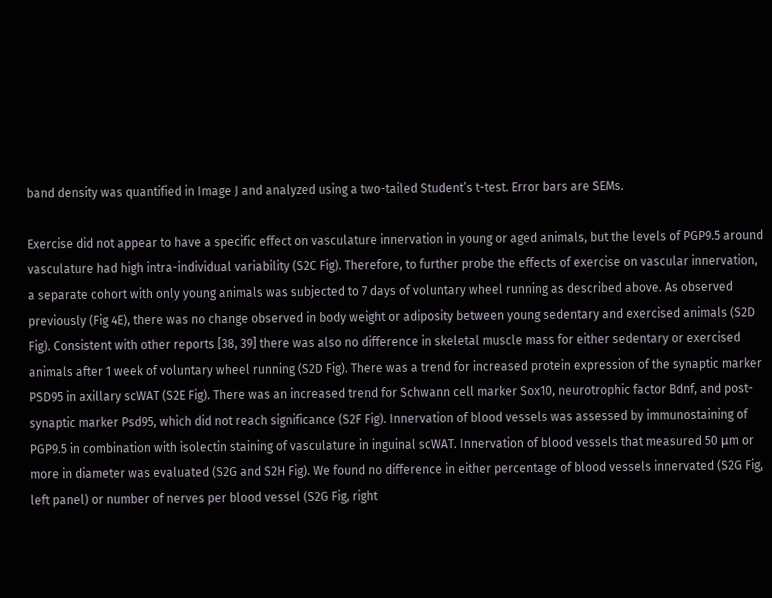band density was quantified in Image J and analyzed using a two-tailed Student’s t-test. Error bars are SEMs.

Exercise did not appear to have a specific effect on vasculature innervation in young or aged animals, but the levels of PGP9.5 around vasculature had high intra-individual variability (S2C Fig). Therefore, to further probe the effects of exercise on vascular innervation, a separate cohort with only young animals was subjected to 7 days of voluntary wheel running as described above. As observed previously (Fig 4E), there was no change observed in body weight or adiposity between young sedentary and exercised animals (S2D Fig). Consistent with other reports [38, 39] there was also no difference in skeletal muscle mass for either sedentary or exercised animals after 1 week of voluntary wheel running (S2D Fig). There was a trend for increased protein expression of the synaptic marker PSD95 in axillary scWAT (S2E Fig). There was an increased trend for Schwann cell marker Sox10, neurotrophic factor Bdnf, and post-synaptic marker Psd95, which did not reach significance (S2F Fig). Innervation of blood vessels was assessed by immunostaining of PGP9.5 in combination with isolectin staining of vasculature in inguinal scWAT. Innervation of blood vessels that measured 50 μm or more in diameter was evaluated (S2G and S2H Fig). We found no difference in either percentage of blood vessels innervated (S2G Fig, left panel) or number of nerves per blood vessel (S2G Fig, right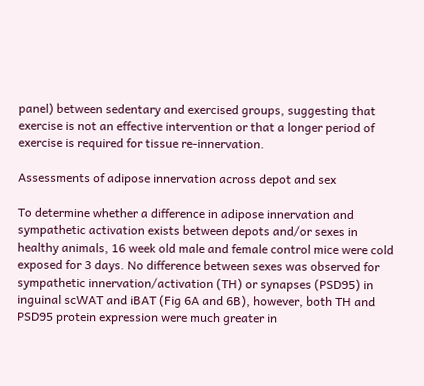panel) between sedentary and exercised groups, suggesting that exercise is not an effective intervention or that a longer period of exercise is required for tissue re-innervation.

Assessments of adipose innervation across depot and sex

To determine whether a difference in adipose innervation and sympathetic activation exists between depots and/or sexes in healthy animals, 16 week old male and female control mice were cold exposed for 3 days. No difference between sexes was observed for sympathetic innervation/activation (TH) or synapses (PSD95) in inguinal scWAT and iBAT (Fig 6A and 6B), however, both TH and PSD95 protein expression were much greater in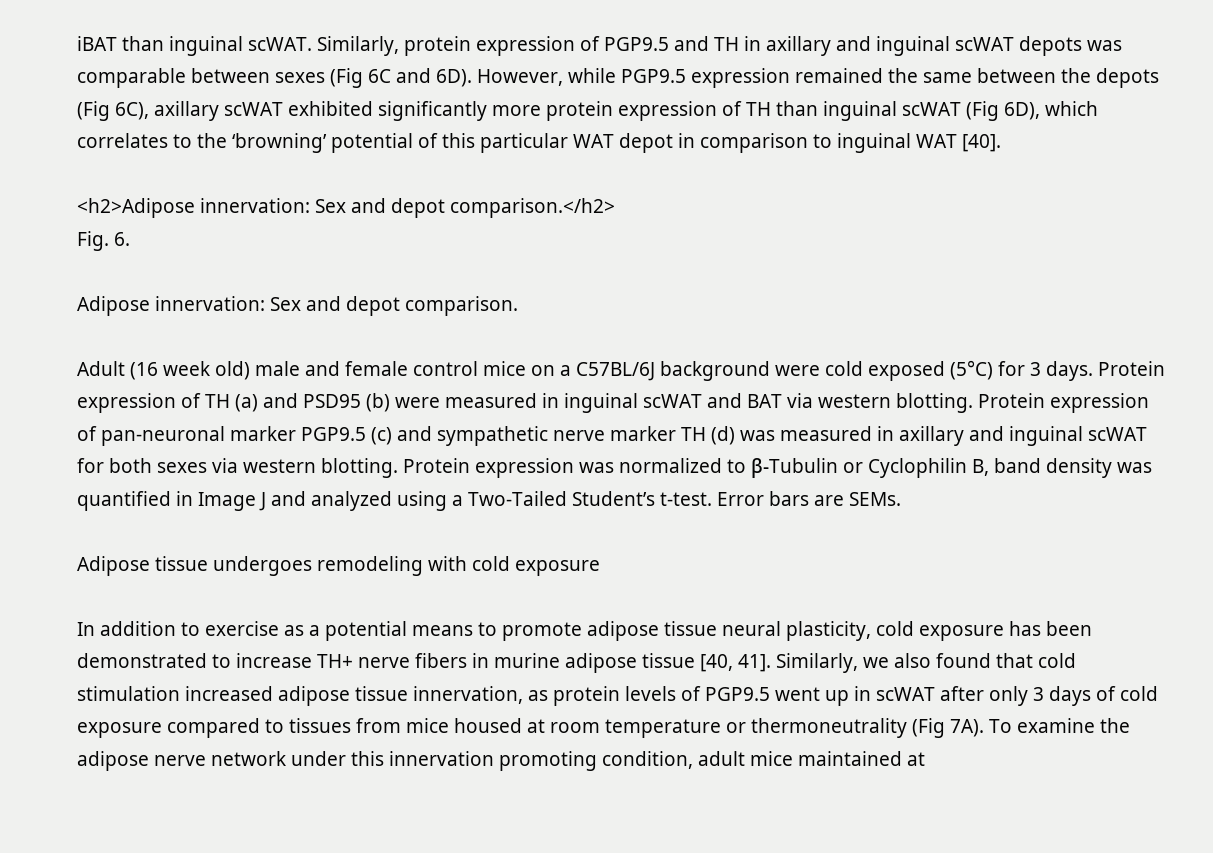iBAT than inguinal scWAT. Similarly, protein expression of PGP9.5 and TH in axillary and inguinal scWAT depots was comparable between sexes (Fig 6C and 6D). However, while PGP9.5 expression remained the same between the depots (Fig 6C), axillary scWAT exhibited significantly more protein expression of TH than inguinal scWAT (Fig 6D), which correlates to the ‘browning’ potential of this particular WAT depot in comparison to inguinal WAT [40].

<h2>Adipose innervation: Sex and depot comparison.</h2>
Fig. 6.

Adipose innervation: Sex and depot comparison.

Adult (16 week old) male and female control mice on a C57BL/6J background were cold exposed (5°C) for 3 days. Protein expression of TH (a) and PSD95 (b) were measured in inguinal scWAT and BAT via western blotting. Protein expression of pan-neuronal marker PGP9.5 (c) and sympathetic nerve marker TH (d) was measured in axillary and inguinal scWAT for both sexes via western blotting. Protein expression was normalized to β-Tubulin or Cyclophilin B, band density was quantified in Image J and analyzed using a Two-Tailed Student’s t-test. Error bars are SEMs.

Adipose tissue undergoes remodeling with cold exposure

In addition to exercise as a potential means to promote adipose tissue neural plasticity, cold exposure has been demonstrated to increase TH+ nerve fibers in murine adipose tissue [40, 41]. Similarly, we also found that cold stimulation increased adipose tissue innervation, as protein levels of PGP9.5 went up in scWAT after only 3 days of cold exposure compared to tissues from mice housed at room temperature or thermoneutrality (Fig 7A). To examine the adipose nerve network under this innervation promoting condition, adult mice maintained at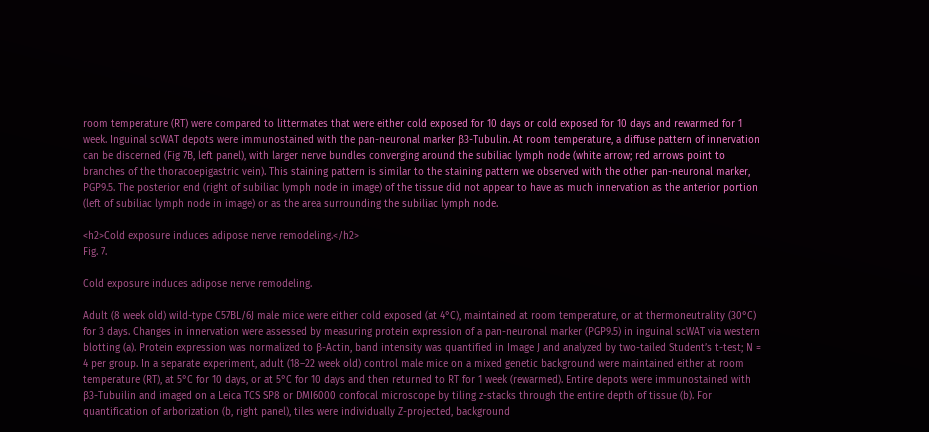room temperature (RT) were compared to littermates that were either cold exposed for 10 days or cold exposed for 10 days and rewarmed for 1 week. Inguinal scWAT depots were immunostained with the pan-neuronal marker β3-Tubulin. At room temperature, a diffuse pattern of innervation can be discerned (Fig 7B, left panel), with larger nerve bundles converging around the subiliac lymph node (white arrow; red arrows point to branches of the thoracoepigastric vein). This staining pattern is similar to the staining pattern we observed with the other pan-neuronal marker, PGP9.5. The posterior end (right of subiliac lymph node in image) of the tissue did not appear to have as much innervation as the anterior portion (left of subiliac lymph node in image) or as the area surrounding the subiliac lymph node.

<h2>Cold exposure induces adipose nerve remodeling.</h2>
Fig. 7.

Cold exposure induces adipose nerve remodeling.

Adult (8 week old) wild-type C57BL/6J male mice were either cold exposed (at 4°C), maintained at room temperature, or at thermoneutrality (30°C) for 3 days. Changes in innervation were assessed by measuring protein expression of a pan-neuronal marker (PGP9.5) in inguinal scWAT via western blotting (a). Protein expression was normalized to β-Actin, band intensity was quantified in Image J and analyzed by two-tailed Student’s t-test; N = 4 per group. In a separate experiment, adult (18–22 week old) control male mice on a mixed genetic background were maintained either at room temperature (RT), at 5°C for 10 days, or at 5°C for 10 days and then returned to RT for 1 week (rewarmed). Entire depots were immunostained with β3-Tubuilin and imaged on a Leica TCS SP8 or DMI6000 confocal microscope by tiling z-stacks through the entire depth of tissue (b). For quantification of arborization (b, right panel), tiles were individually Z-projected, background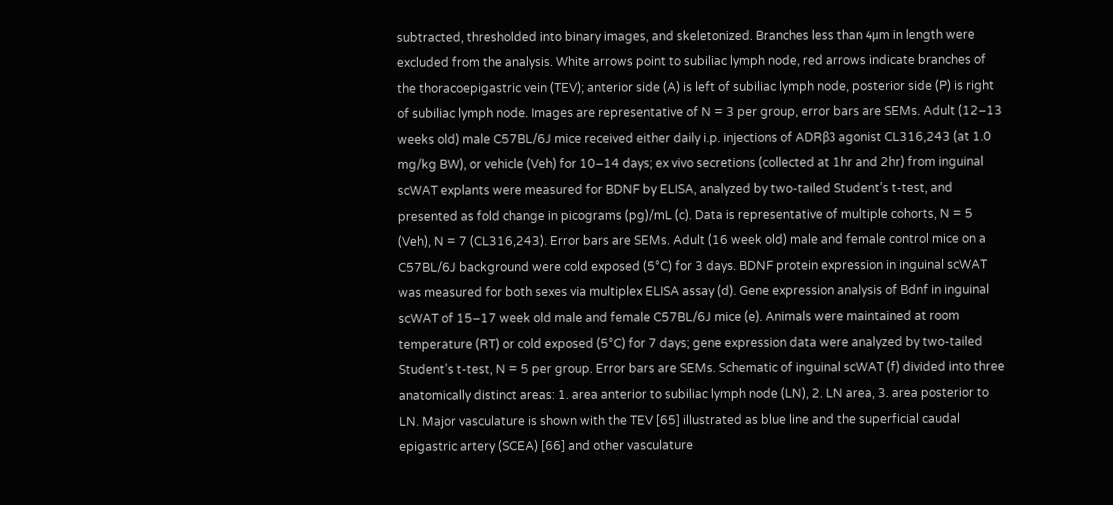subtracted, thresholded into binary images, and skeletonized. Branches less than 4μm in length were excluded from the analysis. White arrows point to subiliac lymph node, red arrows indicate branches of the thoracoepigastric vein (TEV); anterior side (A) is left of subiliac lymph node, posterior side (P) is right of subiliac lymph node. Images are representative of N = 3 per group, error bars are SEMs. Adult (12–13 weeks old) male C57BL/6J mice received either daily i.p. injections of ADRβ3 agonist CL316,243 (at 1.0 mg/kg BW), or vehicle (Veh) for 10–14 days; ex vivo secretions (collected at 1hr and 2hr) from inguinal scWAT explants were measured for BDNF by ELISA, analyzed by two-tailed Student’s t-test, and presented as fold change in picograms (pg)/mL (c). Data is representative of multiple cohorts, N = 5 (Veh), N = 7 (CL316,243). Error bars are SEMs. Adult (16 week old) male and female control mice on a C57BL/6J background were cold exposed (5°C) for 3 days. BDNF protein expression in inguinal scWAT was measured for both sexes via multiplex ELISA assay (d). Gene expression analysis of Bdnf in inguinal scWAT of 15–17 week old male and female C57BL/6J mice (e). Animals were maintained at room temperature (RT) or cold exposed (5°C) for 7 days; gene expression data were analyzed by two-tailed Student’s t-test, N = 5 per group. Error bars are SEMs. Schematic of inguinal scWAT (f) divided into three anatomically distinct areas: 1. area anterior to subiliac lymph node (LN), 2. LN area, 3. area posterior to LN. Major vasculature is shown with the TEV [65] illustrated as blue line and the superficial caudal epigastric artery (SCEA) [66] and other vasculature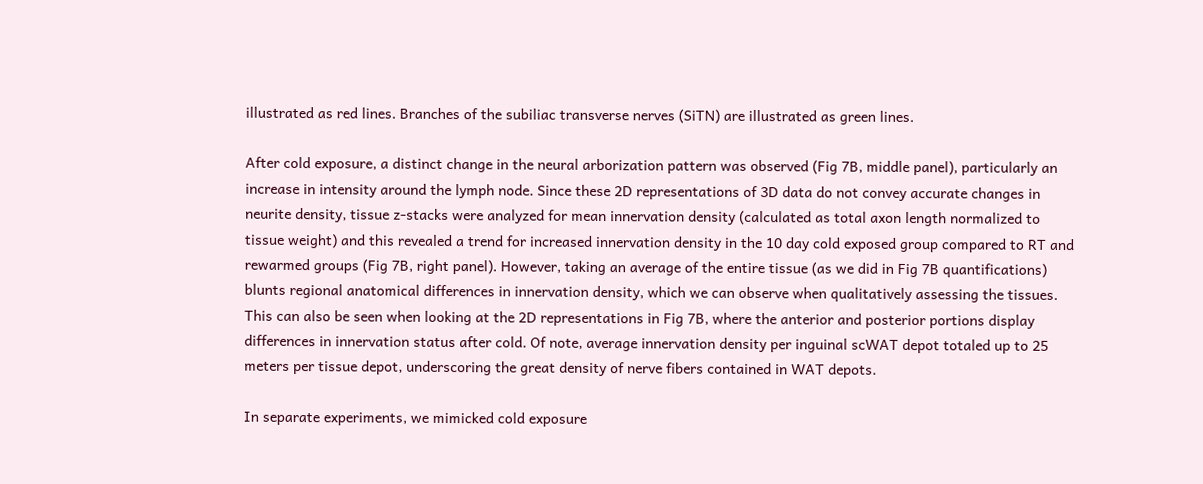illustrated as red lines. Branches of the subiliac transverse nerves (SiTN) are illustrated as green lines.

After cold exposure, a distinct change in the neural arborization pattern was observed (Fig 7B, middle panel), particularly an increase in intensity around the lymph node. Since these 2D representations of 3D data do not convey accurate changes in neurite density, tissue z-stacks were analyzed for mean innervation density (calculated as total axon length normalized to tissue weight) and this revealed a trend for increased innervation density in the 10 day cold exposed group compared to RT and rewarmed groups (Fig 7B, right panel). However, taking an average of the entire tissue (as we did in Fig 7B quantifications) blunts regional anatomical differences in innervation density, which we can observe when qualitatively assessing the tissues. This can also be seen when looking at the 2D representations in Fig 7B, where the anterior and posterior portions display differences in innervation status after cold. Of note, average innervation density per inguinal scWAT depot totaled up to 25 meters per tissue depot, underscoring the great density of nerve fibers contained in WAT depots.

In separate experiments, we mimicked cold exposure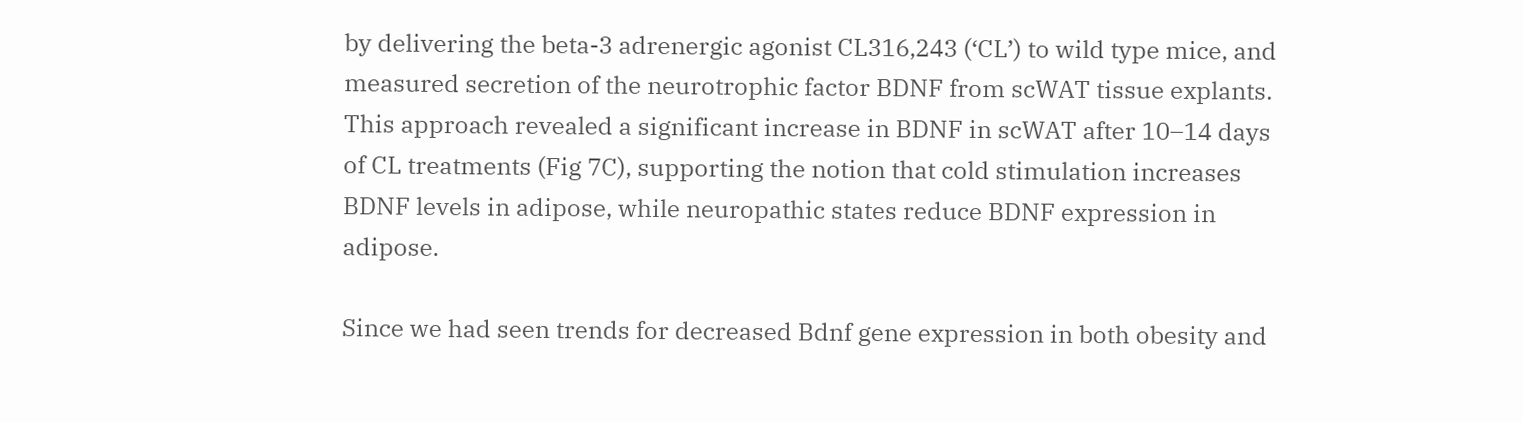by delivering the beta-3 adrenergic agonist CL316,243 (‘CL’) to wild type mice, and measured secretion of the neurotrophic factor BDNF from scWAT tissue explants. This approach revealed a significant increase in BDNF in scWAT after 10–14 days of CL treatments (Fig 7C), supporting the notion that cold stimulation increases BDNF levels in adipose, while neuropathic states reduce BDNF expression in adipose.

Since we had seen trends for decreased Bdnf gene expression in both obesity and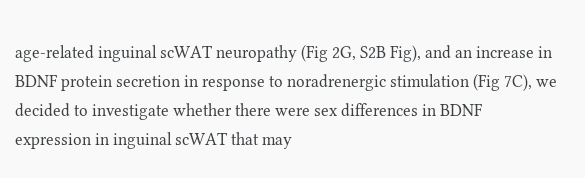age-related inguinal scWAT neuropathy (Fig 2G, S2B Fig), and an increase in BDNF protein secretion in response to noradrenergic stimulation (Fig 7C), we decided to investigate whether there were sex differences in BDNF expression in inguinal scWAT that may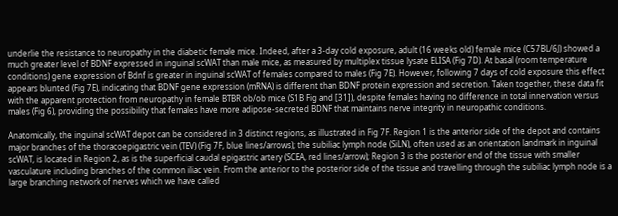underlie the resistance to neuropathy in the diabetic female mice. Indeed, after a 3-day cold exposure, adult (16 weeks old) female mice (C57BL/6J) showed a much greater level of BDNF expressed in inguinal scWAT than male mice, as measured by multiplex tissue lysate ELISA (Fig 7D). At basal (room temperature conditions) gene expression of Bdnf is greater in inguinal scWAT of females compared to males (Fig 7E). However, following 7 days of cold exposure this effect appears blunted (Fig 7E), indicating that BDNF gene expression (mRNA) is different than BDNF protein expression and secretion. Taken together, these data fit with the apparent protection from neuropathy in female BTBR ob/ob mice (S1B Fig and [31]), despite females having no difference in total innervation versus males (Fig 6), providing the possibility that females have more adipose-secreted BDNF that maintains nerve integrity in neuropathic conditions.

Anatomically, the inguinal scWAT depot can be considered in 3 distinct regions, as illustrated in Fig 7F. Region 1 is the anterior side of the depot and contains major branches of the thoracoepigastric vein (TEV) (Fig 7F, blue lines/arrows); the subiliac lymph node (SiLN), often used as an orientation landmark in inguinal scWAT, is located in Region 2, as is the superficial caudal epigastric artery (SCEA, red lines/arrow); Region 3 is the posterior end of the tissue with smaller vasculature including branches of the common iliac vein. From the anterior to the posterior side of the tissue and travelling through the subiliac lymph node is a large branching network of nerves which we have called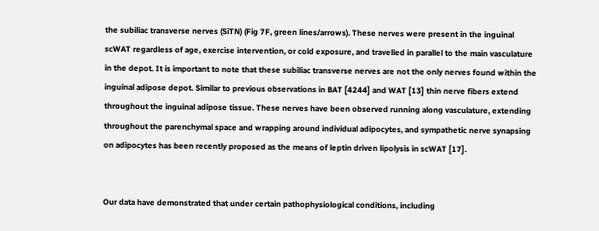the subiliac transverse nerves (SiTN) (Fig 7F, green lines/arrows). These nerves were present in the inguinal scWAT regardless of age, exercise intervention, or cold exposure, and travelled in parallel to the main vasculature in the depot. It is important to note that these subiliac transverse nerves are not the only nerves found within the inguinal adipose depot. Similar to previous observations in BAT [4244] and WAT [13] thin nerve fibers extend throughout the inguinal adipose tissue. These nerves have been observed running along vasculature, extending throughout the parenchymal space and wrapping around individual adipocytes, and sympathetic nerve synapsing on adipocytes has been recently proposed as the means of leptin driven lipolysis in scWAT [17].


Our data have demonstrated that under certain pathophysiological conditions, including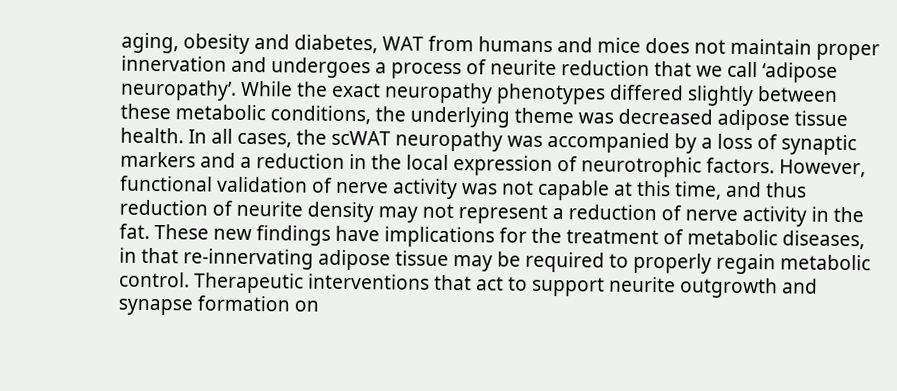aging, obesity and diabetes, WAT from humans and mice does not maintain proper innervation and undergoes a process of neurite reduction that we call ‘adipose neuropathy’. While the exact neuropathy phenotypes differed slightly between these metabolic conditions, the underlying theme was decreased adipose tissue health. In all cases, the scWAT neuropathy was accompanied by a loss of synaptic markers and a reduction in the local expression of neurotrophic factors. However, functional validation of nerve activity was not capable at this time, and thus reduction of neurite density may not represent a reduction of nerve activity in the fat. These new findings have implications for the treatment of metabolic diseases, in that re-innervating adipose tissue may be required to properly regain metabolic control. Therapeutic interventions that act to support neurite outgrowth and synapse formation on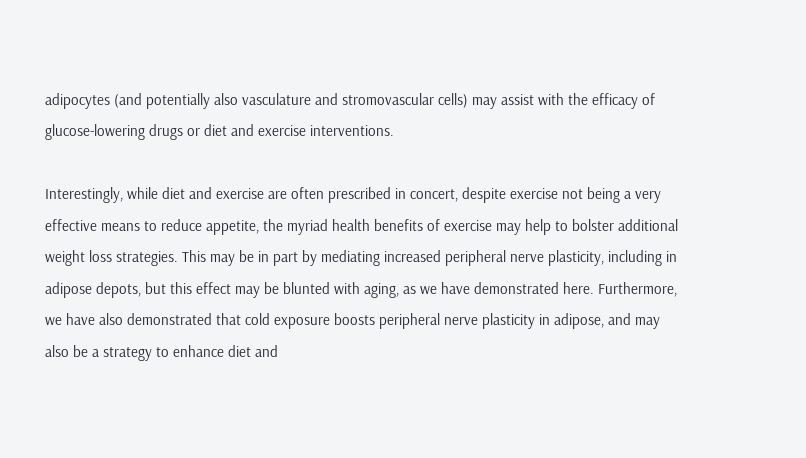adipocytes (and potentially also vasculature and stromovascular cells) may assist with the efficacy of glucose-lowering drugs or diet and exercise interventions.

Interestingly, while diet and exercise are often prescribed in concert, despite exercise not being a very effective means to reduce appetite, the myriad health benefits of exercise may help to bolster additional weight loss strategies. This may be in part by mediating increased peripheral nerve plasticity, including in adipose depots, but this effect may be blunted with aging, as we have demonstrated here. Furthermore, we have also demonstrated that cold exposure boosts peripheral nerve plasticity in adipose, and may also be a strategy to enhance diet and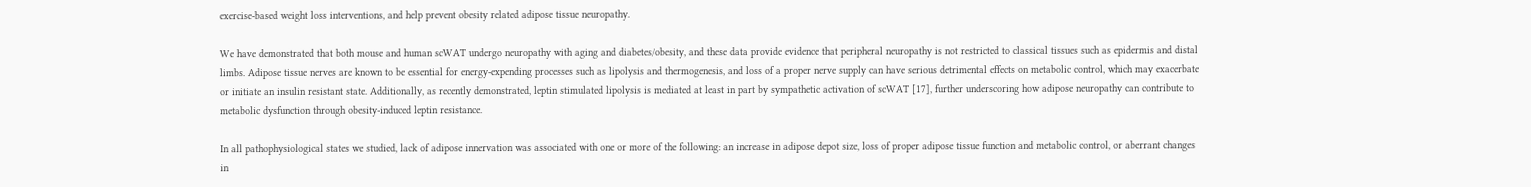exercise-based weight loss interventions, and help prevent obesity related adipose tissue neuropathy.

We have demonstrated that both mouse and human scWAT undergo neuropathy with aging and diabetes/obesity, and these data provide evidence that peripheral neuropathy is not restricted to classical tissues such as epidermis and distal limbs. Adipose tissue nerves are known to be essential for energy-expending processes such as lipolysis and thermogenesis, and loss of a proper nerve supply can have serious detrimental effects on metabolic control, which may exacerbate or initiate an insulin resistant state. Additionally, as recently demonstrated, leptin stimulated lipolysis is mediated at least in part by sympathetic activation of scWAT [17], further underscoring how adipose neuropathy can contribute to metabolic dysfunction through obesity-induced leptin resistance.

In all pathophysiological states we studied, lack of adipose innervation was associated with one or more of the following: an increase in adipose depot size, loss of proper adipose tissue function and metabolic control, or aberrant changes in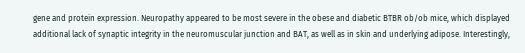gene and protein expression. Neuropathy appeared to be most severe in the obese and diabetic BTBR ob/ob mice, which displayed additional lack of synaptic integrity in the neuromuscular junction and BAT, as well as in skin and underlying adipose. Interestingly,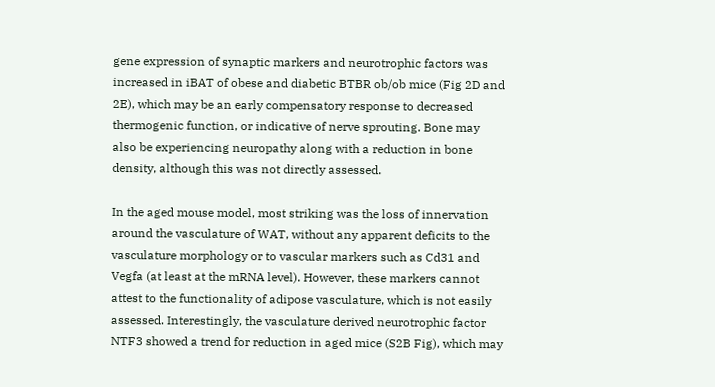gene expression of synaptic markers and neurotrophic factors was increased in iBAT of obese and diabetic BTBR ob/ob mice (Fig 2D and 2E), which may be an early compensatory response to decreased thermogenic function, or indicative of nerve sprouting. Bone may also be experiencing neuropathy along with a reduction in bone density, although this was not directly assessed.

In the aged mouse model, most striking was the loss of innervation around the vasculature of WAT, without any apparent deficits to the vasculature morphology or to vascular markers such as Cd31 and Vegfa (at least at the mRNA level). However, these markers cannot attest to the functionality of adipose vasculature, which is not easily assessed. Interestingly, the vasculature derived neurotrophic factor NTF3 showed a trend for reduction in aged mice (S2B Fig), which may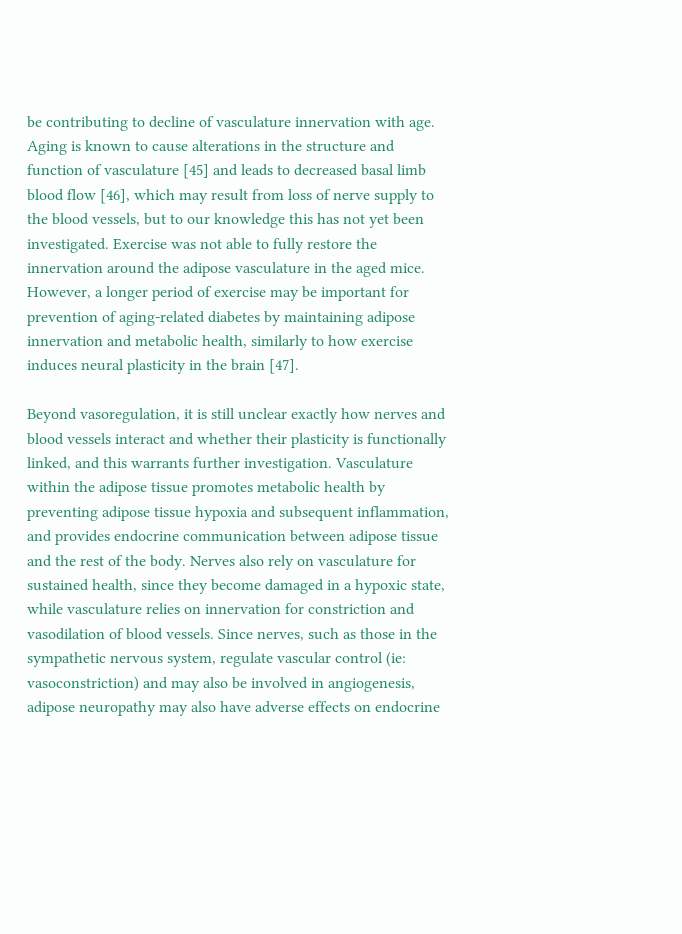be contributing to decline of vasculature innervation with age. Aging is known to cause alterations in the structure and function of vasculature [45] and leads to decreased basal limb blood flow [46], which may result from loss of nerve supply to the blood vessels, but to our knowledge this has not yet been investigated. Exercise was not able to fully restore the innervation around the adipose vasculature in the aged mice. However, a longer period of exercise may be important for prevention of aging-related diabetes by maintaining adipose innervation and metabolic health, similarly to how exercise induces neural plasticity in the brain [47].

Beyond vasoregulation, it is still unclear exactly how nerves and blood vessels interact and whether their plasticity is functionally linked, and this warrants further investigation. Vasculature within the adipose tissue promotes metabolic health by preventing adipose tissue hypoxia and subsequent inflammation, and provides endocrine communication between adipose tissue and the rest of the body. Nerves also rely on vasculature for sustained health, since they become damaged in a hypoxic state, while vasculature relies on innervation for constriction and vasodilation of blood vessels. Since nerves, such as those in the sympathetic nervous system, regulate vascular control (ie: vasoconstriction) and may also be involved in angiogenesis, adipose neuropathy may also have adverse effects on endocrine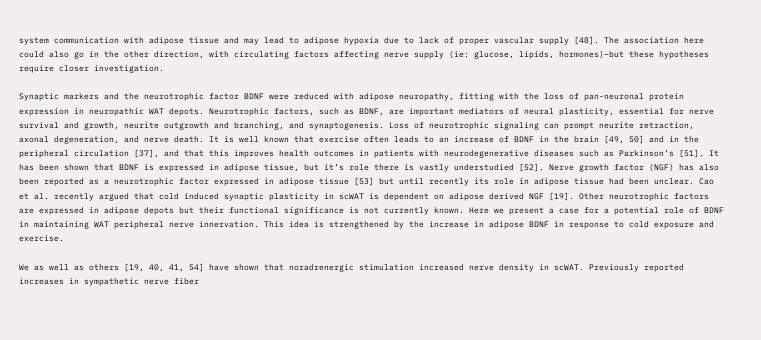system communication with adipose tissue and may lead to adipose hypoxia due to lack of proper vascular supply [48]. The association here could also go in the other direction, with circulating factors affecting nerve supply (ie: glucose, lipids, hormones)–but these hypotheses require closer investigation.

Synaptic markers and the neurotrophic factor BDNF were reduced with adipose neuropathy, fitting with the loss of pan-neuronal protein expression in neuropathic WAT depots. Neurotrophic factors, such as BDNF, are important mediators of neural plasticity, essential for nerve survival and growth, neurite outgrowth and branching, and synaptogenesis. Loss of neurotrophic signaling can prompt neurite retraction, axonal degeneration, and nerve death. It is well known that exercise often leads to an increase of BDNF in the brain [49, 50] and in the peripheral circulation [37], and that this improves health outcomes in patients with neurodegenerative diseases such as Parkinson’s [51]. It has been shown that BDNF is expressed in adipose tissue, but it’s role there is vastly understudied [52]. Nerve growth factor (NGF) has also been reported as a neurotrophic factor expressed in adipose tissue [53] but until recently its role in adipose tissue had been unclear. Cao et al. recently argued that cold induced synaptic plasticity in scWAT is dependent on adipose derived NGF [19]. Other neurotrophic factors are expressed in adipose depots but their functional significance is not currently known. Here we present a case for a potential role of BDNF in maintaining WAT peripheral nerve innervation. This idea is strengthened by the increase in adipose BDNF in response to cold exposure and exercise.

We as well as others [19, 40, 41, 54] have shown that noradrenergic stimulation increased nerve density in scWAT. Previously reported increases in sympathetic nerve fiber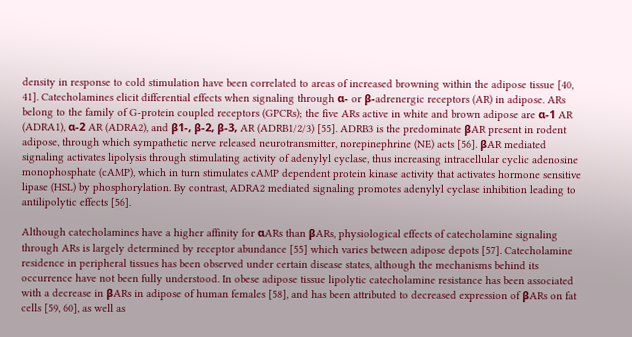density in response to cold stimulation have been correlated to areas of increased browning within the adipose tissue [40, 41]. Catecholamines elicit differential effects when signaling through α- or β-adrenergic receptors (AR) in adipose. ARs belong to the family of G-protein coupled receptors (GPCRs); the five ARs active in white and brown adipose are α-1 AR (ADRA1), α-2 AR (ADRA2), and β1-, β-2, β-3, AR (ADRB1/2/3) [55]. ADRB3 is the predominate βAR present in rodent adipose, through which sympathetic nerve released neurotransmitter, norepinephrine (NE) acts [56]. βAR mediated signaling activates lipolysis through stimulating activity of adenylyl cyclase, thus increasing intracellular cyclic adenosine monophosphate (cAMP), which in turn stimulates cAMP dependent protein kinase activity that activates hormone sensitive lipase (HSL) by phosphorylation. By contrast, ADRA2 mediated signaling promotes adenylyl cyclase inhibition leading to antilipolytic effects [56].

Although catecholamines have a higher affinity for αARs than βARs, physiological effects of catecholamine signaling through ARs is largely determined by receptor abundance [55] which varies between adipose depots [57]. Catecholamine residence in peripheral tissues has been observed under certain disease states, although the mechanisms behind its occurrence have not been fully understood. In obese adipose tissue lipolytic catecholamine resistance has been associated with a decrease in βARs in adipose of human females [58], and has been attributed to decreased expression of βARs on fat cells [59, 60], as well as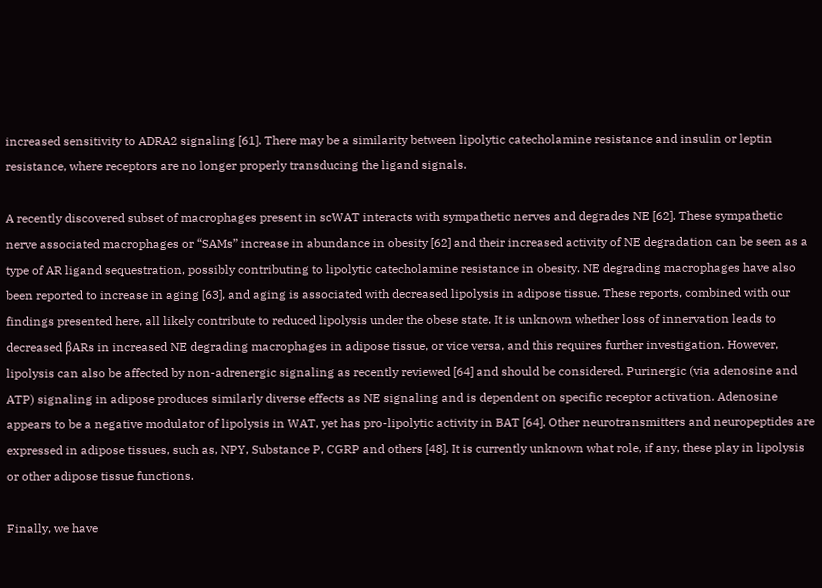increased sensitivity to ADRA2 signaling [61]. There may be a similarity between lipolytic catecholamine resistance and insulin or leptin resistance, where receptors are no longer properly transducing the ligand signals.

A recently discovered subset of macrophages present in scWAT interacts with sympathetic nerves and degrades NE [62]. These sympathetic nerve associated macrophages or “SAMs” increase in abundance in obesity [62] and their increased activity of NE degradation can be seen as a type of AR ligand sequestration, possibly contributing to lipolytic catecholamine resistance in obesity. NE degrading macrophages have also been reported to increase in aging [63], and aging is associated with decreased lipolysis in adipose tissue. These reports, combined with our findings presented here, all likely contribute to reduced lipolysis under the obese state. It is unknown whether loss of innervation leads to decreased βARs in increased NE degrading macrophages in adipose tissue, or vice versa, and this requires further investigation. However, lipolysis can also be affected by non-adrenergic signaling as recently reviewed [64] and should be considered. Purinergic (via adenosine and ATP) signaling in adipose produces similarly diverse effects as NE signaling and is dependent on specific receptor activation. Adenosine appears to be a negative modulator of lipolysis in WAT, yet has pro-lipolytic activity in BAT [64]. Other neurotransmitters and neuropeptides are expressed in adipose tissues, such as, NPY, Substance P, CGRP and others [48]. It is currently unknown what role, if any, these play in lipolysis or other adipose tissue functions.

Finally, we have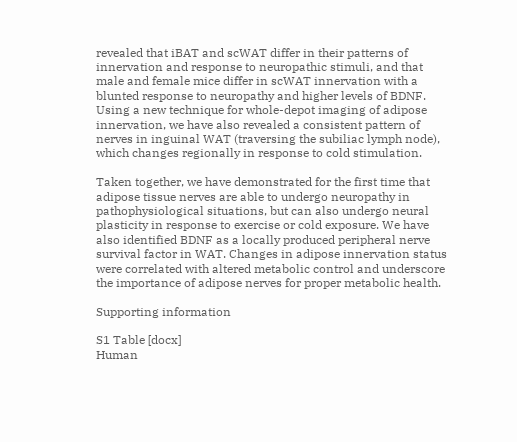revealed that iBAT and scWAT differ in their patterns of innervation and response to neuropathic stimuli, and that male and female mice differ in scWAT innervation with a blunted response to neuropathy and higher levels of BDNF. Using a new technique for whole-depot imaging of adipose innervation, we have also revealed a consistent pattern of nerves in inguinal WAT (traversing the subiliac lymph node), which changes regionally in response to cold stimulation.

Taken together, we have demonstrated for the first time that adipose tissue nerves are able to undergo neuropathy in pathophysiological situations, but can also undergo neural plasticity in response to exercise or cold exposure. We have also identified BDNF as a locally produced peripheral nerve survival factor in WAT. Changes in adipose innervation status were correlated with altered metabolic control and underscore the importance of adipose nerves for proper metabolic health.

Supporting information

S1 Table [docx]
Human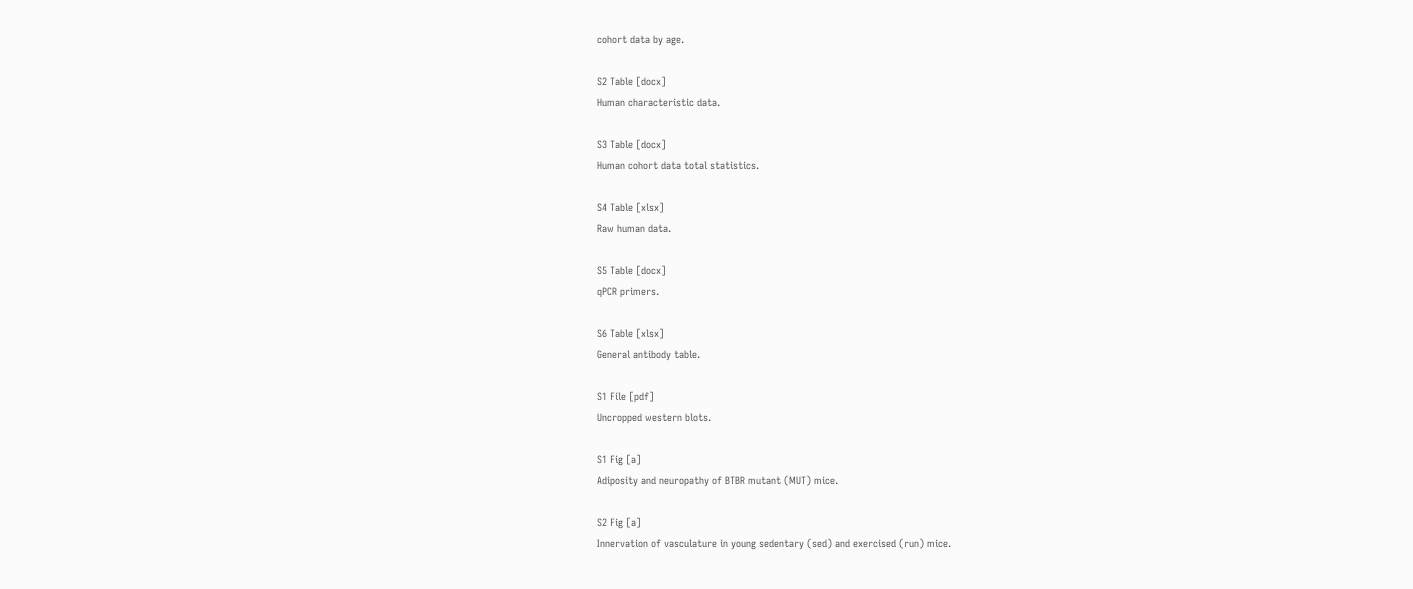cohort data by age.

S2 Table [docx]
Human characteristic data.

S3 Table [docx]
Human cohort data total statistics.

S4 Table [xlsx]
Raw human data.

S5 Table [docx]
qPCR primers.

S6 Table [xlsx]
General antibody table.

S1 File [pdf]
Uncropped western blots.

S1 Fig [a]
Adiposity and neuropathy of BTBR mutant (MUT) mice.

S2 Fig [a]
Innervation of vasculature in young sedentary (sed) and exercised (run) mice.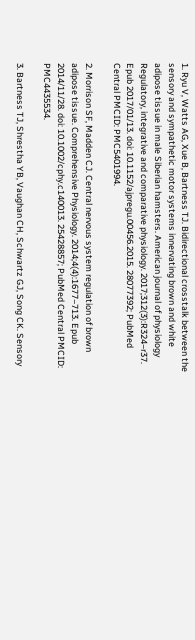1. Ryu V, Watts AG, Xue B, Bartness TJ. Bidirectional crosstalk between the sensory and sympathetic motor systems innervating brown and white adipose tissue in male Siberian hamsters. American journal of physiology Regulatory, integrative and comparative physiology. 2017;312(3):R324–r37. Epub 2017/01/13. doi: 10.1152/ajpregu.00456.2015. 28077392; PubMed Central PMCID: PMC5401994.

2. Morrison SF, Madden CJ. Central nervous system regulation of brown adipose tissue. Comprehensive Physiology. 2014;4(4):1677–713. Epub 2014/11/28. doi: 10.1002/cphy.c140013. 25428857; PubMed Central PMCID: PMC4435534.

3. Bartness TJ, Shrestha YB, Vaughan CH, Schwartz GJ, Song CK. Sensory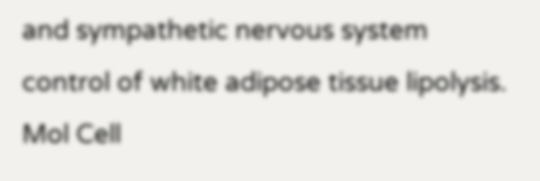and sympathetic nervous system control of white adipose tissue lipolysis. Mol Cell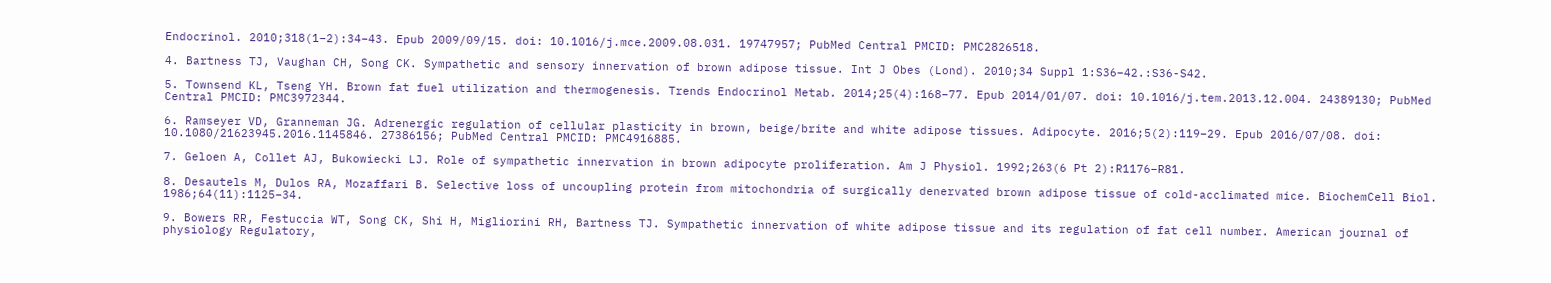Endocrinol. 2010;318(1–2):34–43. Epub 2009/09/15. doi: 10.1016/j.mce.2009.08.031. 19747957; PubMed Central PMCID: PMC2826518.

4. Bartness TJ, Vaughan CH, Song CK. Sympathetic and sensory innervation of brown adipose tissue. Int J Obes (Lond). 2010;34 Suppl 1:S36–42.:S36-S42.

5. Townsend KL, Tseng YH. Brown fat fuel utilization and thermogenesis. Trends Endocrinol Metab. 2014;25(4):168–77. Epub 2014/01/07. doi: 10.1016/j.tem.2013.12.004. 24389130; PubMed Central PMCID: PMC3972344.

6. Ramseyer VD, Granneman JG. Adrenergic regulation of cellular plasticity in brown, beige/brite and white adipose tissues. Adipocyte. 2016;5(2):119–29. Epub 2016/07/08. doi: 10.1080/21623945.2016.1145846. 27386156; PubMed Central PMCID: PMC4916885.

7. Geloen A, Collet AJ, Bukowiecki LJ. Role of sympathetic innervation in brown adipocyte proliferation. Am J Physiol. 1992;263(6 Pt 2):R1176–R81.

8. Desautels M, Dulos RA, Mozaffari B. Selective loss of uncoupling protein from mitochondria of surgically denervated brown adipose tissue of cold-acclimated mice. BiochemCell Biol. 1986;64(11):1125–34.

9. Bowers RR, Festuccia WT, Song CK, Shi H, Migliorini RH, Bartness TJ. Sympathetic innervation of white adipose tissue and its regulation of fat cell number. American journal of physiology Regulatory,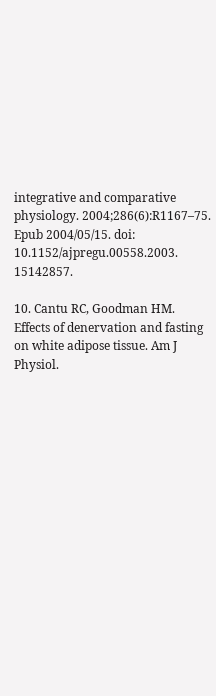integrative and comparative physiology. 2004;286(6):R1167–75. Epub 2004/05/15. doi: 10.1152/ajpregu.00558.2003. 15142857.

10. Cantu RC, Goodman HM. Effects of denervation and fasting on white adipose tissue. Am J Physiol.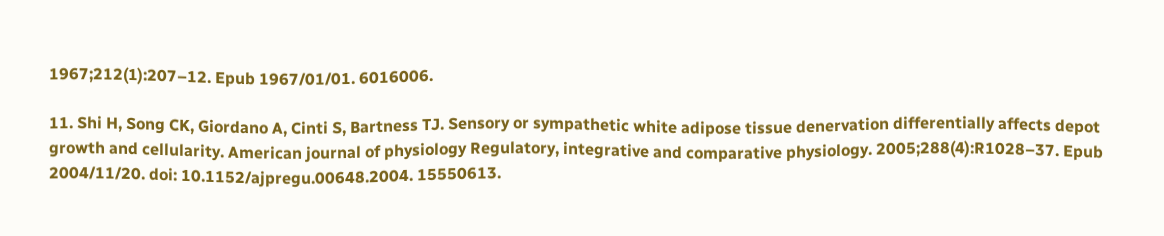1967;212(1):207–12. Epub 1967/01/01. 6016006.

11. Shi H, Song CK, Giordano A, Cinti S, Bartness TJ. Sensory or sympathetic white adipose tissue denervation differentially affects depot growth and cellularity. American journal of physiology Regulatory, integrative and comparative physiology. 2005;288(4):R1028–37. Epub 2004/11/20. doi: 10.1152/ajpregu.00648.2004. 15550613.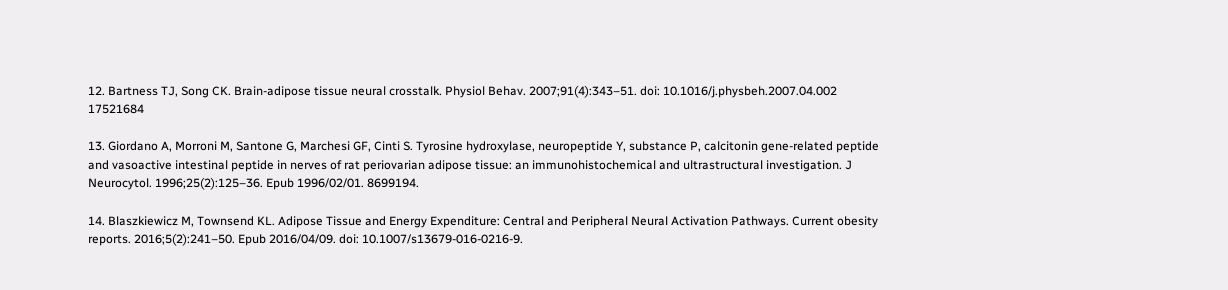12. Bartness TJ, Song CK. Brain-adipose tissue neural crosstalk. Physiol Behav. 2007;91(4):343–51. doi: 10.1016/j.physbeh.2007.04.002 17521684

13. Giordano A, Morroni M, Santone G, Marchesi GF, Cinti S. Tyrosine hydroxylase, neuropeptide Y, substance P, calcitonin gene-related peptide and vasoactive intestinal peptide in nerves of rat periovarian adipose tissue: an immunohistochemical and ultrastructural investigation. J Neurocytol. 1996;25(2):125–36. Epub 1996/02/01. 8699194.

14. Blaszkiewicz M, Townsend KL. Adipose Tissue and Energy Expenditure: Central and Peripheral Neural Activation Pathways. Current obesity reports. 2016;5(2):241–50. Epub 2016/04/09. doi: 10.1007/s13679-016-0216-9.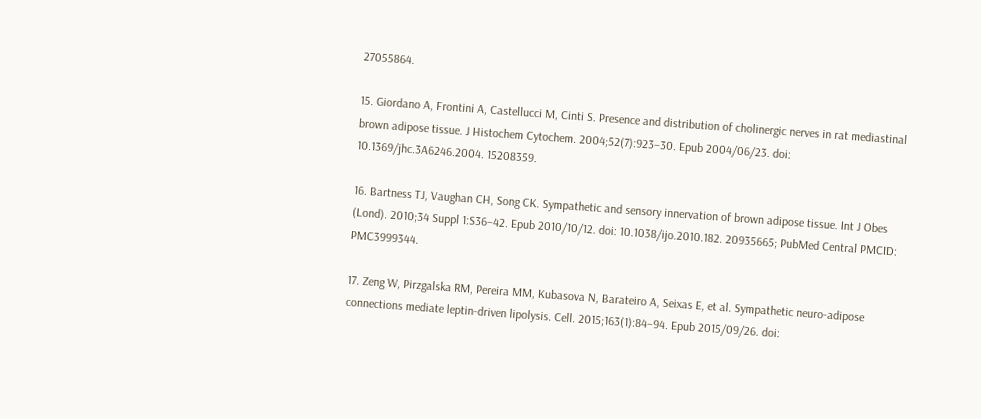27055864.

15. Giordano A, Frontini A, Castellucci M, Cinti S. Presence and distribution of cholinergic nerves in rat mediastinal brown adipose tissue. J Histochem Cytochem. 2004;52(7):923–30. Epub 2004/06/23. doi: 10.1369/jhc.3A6246.2004. 15208359.

16. Bartness TJ, Vaughan CH, Song CK. Sympathetic and sensory innervation of brown adipose tissue. Int J Obes (Lond). 2010;34 Suppl 1:S36–42. Epub 2010/10/12. doi: 10.1038/ijo.2010.182. 20935665; PubMed Central PMCID: PMC3999344.

17. Zeng W, Pirzgalska RM, Pereira MM, Kubasova N, Barateiro A, Seixas E, et al. Sympathetic neuro-adipose connections mediate leptin-driven lipolysis. Cell. 2015;163(1):84–94. Epub 2015/09/26. doi: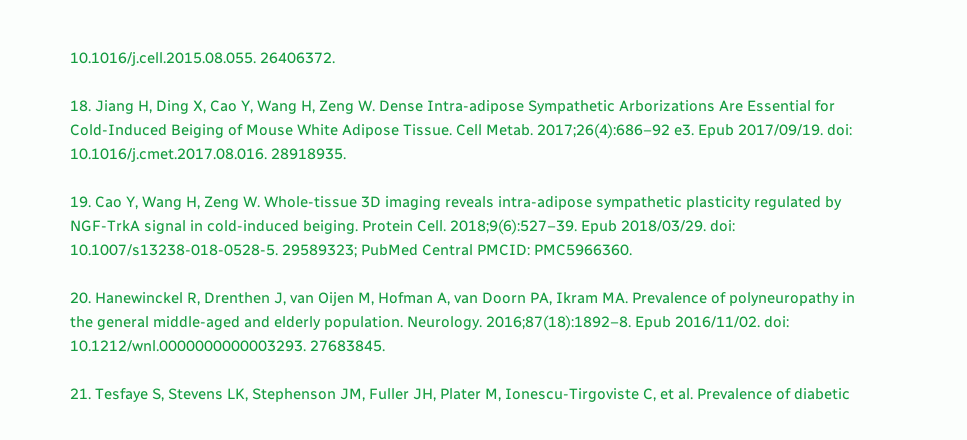10.1016/j.cell.2015.08.055. 26406372.

18. Jiang H, Ding X, Cao Y, Wang H, Zeng W. Dense Intra-adipose Sympathetic Arborizations Are Essential for Cold-Induced Beiging of Mouse White Adipose Tissue. Cell Metab. 2017;26(4):686–92 e3. Epub 2017/09/19. doi: 10.1016/j.cmet.2017.08.016. 28918935.

19. Cao Y, Wang H, Zeng W. Whole-tissue 3D imaging reveals intra-adipose sympathetic plasticity regulated by NGF-TrkA signal in cold-induced beiging. Protein Cell. 2018;9(6):527–39. Epub 2018/03/29. doi: 10.1007/s13238-018-0528-5. 29589323; PubMed Central PMCID: PMC5966360.

20. Hanewinckel R, Drenthen J, van Oijen M, Hofman A, van Doorn PA, Ikram MA. Prevalence of polyneuropathy in the general middle-aged and elderly population. Neurology. 2016;87(18):1892–8. Epub 2016/11/02. doi: 10.1212/wnl.0000000000003293. 27683845.

21. Tesfaye S, Stevens LK, Stephenson JM, Fuller JH, Plater M, Ionescu-Tirgoviste C, et al. Prevalence of diabetic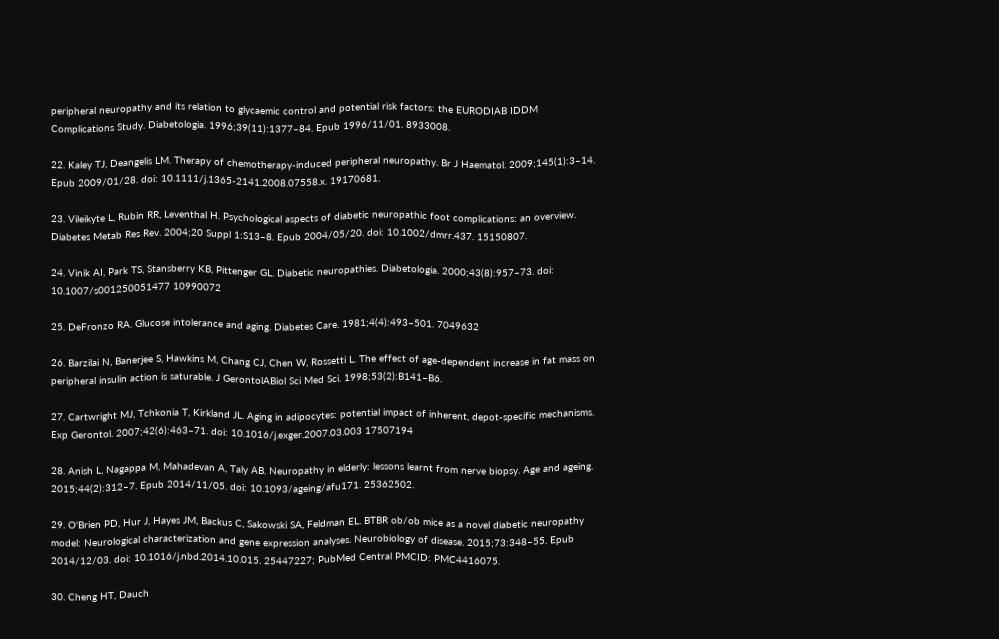peripheral neuropathy and its relation to glycaemic control and potential risk factors: the EURODIAB IDDM Complications Study. Diabetologia. 1996;39(11):1377–84. Epub 1996/11/01. 8933008.

22. Kaley TJ, Deangelis LM. Therapy of chemotherapy-induced peripheral neuropathy. Br J Haematol. 2009;145(1):3–14. Epub 2009/01/28. doi: 10.1111/j.1365-2141.2008.07558.x. 19170681.

23. Vileikyte L, Rubin RR, Leventhal H. Psychological aspects of diabetic neuropathic foot complications: an overview. Diabetes Metab Res Rev. 2004;20 Suppl 1:S13–8. Epub 2004/05/20. doi: 10.1002/dmrr.437. 15150807.

24. Vinik AI, Park TS, Stansberry KB, Pittenger GL. Diabetic neuropathies. Diabetologia. 2000;43(8):957–73. doi: 10.1007/s001250051477 10990072

25. DeFronzo RA. Glucose intolerance and aging. Diabetes Care. 1981;4(4):493–501. 7049632

26. Barzilai N, Banerjee S, Hawkins M, Chang CJ, Chen W, Rossetti L. The effect of age-dependent increase in fat mass on peripheral insulin action is saturable. J GerontolABiol Sci Med Sci. 1998;53(2):B141–B6.

27. Cartwright MJ, Tchkonia T, Kirkland JL. Aging in adipocytes: potential impact of inherent, depot-specific mechanisms. Exp Gerontol. 2007;42(6):463–71. doi: 10.1016/j.exger.2007.03.003 17507194

28. Anish L, Nagappa M, Mahadevan A, Taly AB. Neuropathy in elderly: lessons learnt from nerve biopsy. Age and ageing. 2015;44(2):312–7. Epub 2014/11/05. doi: 10.1093/ageing/afu171. 25362502.

29. O'Brien PD, Hur J, Hayes JM, Backus C, Sakowski SA, Feldman EL. BTBR ob/ob mice as a novel diabetic neuropathy model: Neurological characterization and gene expression analyses. Neurobiology of disease. 2015;73:348–55. Epub 2014/12/03. doi: 10.1016/j.nbd.2014.10.015. 25447227; PubMed Central PMCID: PMC4416075.

30. Cheng HT, Dauch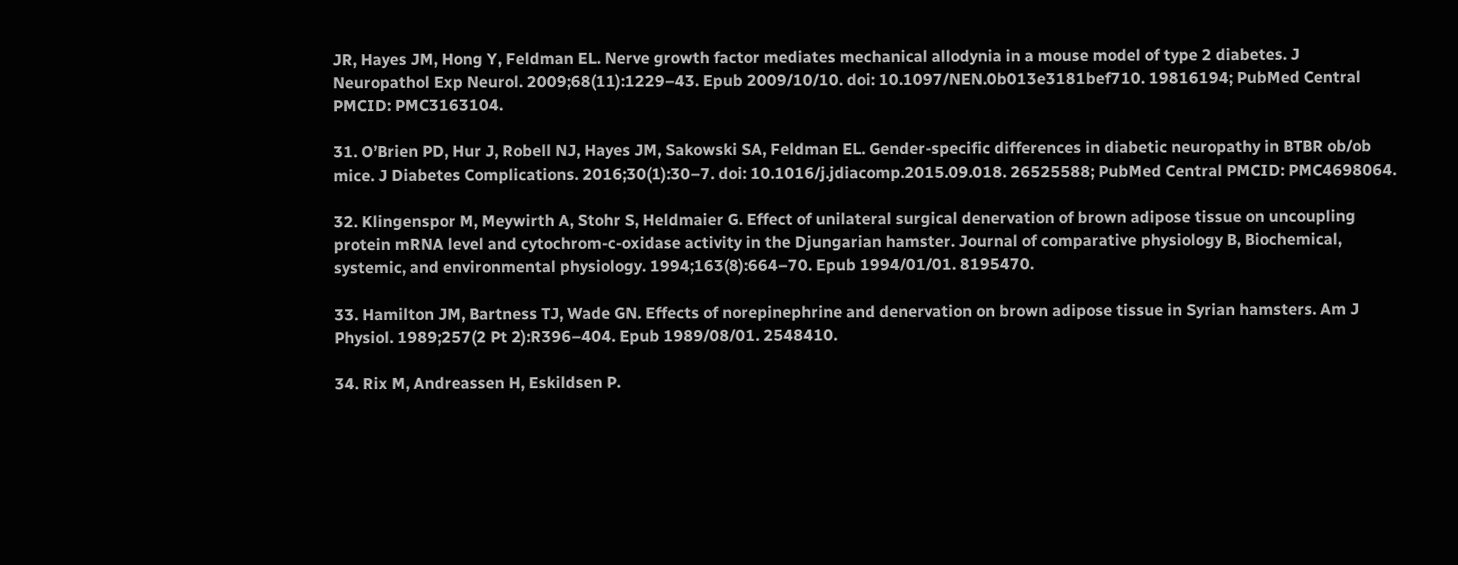JR, Hayes JM, Hong Y, Feldman EL. Nerve growth factor mediates mechanical allodynia in a mouse model of type 2 diabetes. J Neuropathol Exp Neurol. 2009;68(11):1229–43. Epub 2009/10/10. doi: 10.1097/NEN.0b013e3181bef710. 19816194; PubMed Central PMCID: PMC3163104.

31. O’Brien PD, Hur J, Robell NJ, Hayes JM, Sakowski SA, Feldman EL. Gender-specific differences in diabetic neuropathy in BTBR ob/ob mice. J Diabetes Complications. 2016;30(1):30–7. doi: 10.1016/j.jdiacomp.2015.09.018. 26525588; PubMed Central PMCID: PMC4698064.

32. Klingenspor M, Meywirth A, Stohr S, Heldmaier G. Effect of unilateral surgical denervation of brown adipose tissue on uncoupling protein mRNA level and cytochrom-c-oxidase activity in the Djungarian hamster. Journal of comparative physiology B, Biochemical, systemic, and environmental physiology. 1994;163(8):664–70. Epub 1994/01/01. 8195470.

33. Hamilton JM, Bartness TJ, Wade GN. Effects of norepinephrine and denervation on brown adipose tissue in Syrian hamsters. Am J Physiol. 1989;257(2 Pt 2):R396–404. Epub 1989/08/01. 2548410.

34. Rix M, Andreassen H, Eskildsen P.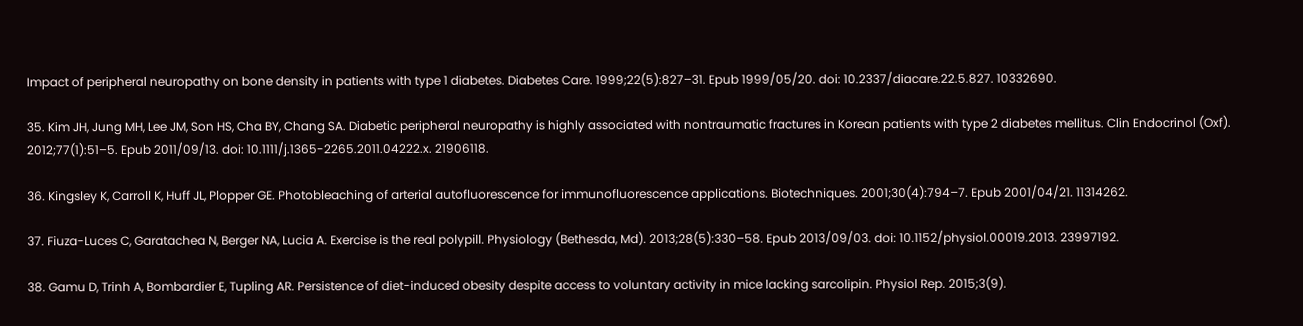Impact of peripheral neuropathy on bone density in patients with type 1 diabetes. Diabetes Care. 1999;22(5):827–31. Epub 1999/05/20. doi: 10.2337/diacare.22.5.827. 10332690.

35. Kim JH, Jung MH, Lee JM, Son HS, Cha BY, Chang SA. Diabetic peripheral neuropathy is highly associated with nontraumatic fractures in Korean patients with type 2 diabetes mellitus. Clin Endocrinol (Oxf). 2012;77(1):51–5. Epub 2011/09/13. doi: 10.1111/j.1365-2265.2011.04222.x. 21906118.

36. Kingsley K, Carroll K, Huff JL, Plopper GE. Photobleaching of arterial autofluorescence for immunofluorescence applications. Biotechniques. 2001;30(4):794–7. Epub 2001/04/21. 11314262.

37. Fiuza-Luces C, Garatachea N, Berger NA, Lucia A. Exercise is the real polypill. Physiology (Bethesda, Md). 2013;28(5):330–58. Epub 2013/09/03. doi: 10.1152/physiol.00019.2013. 23997192.

38. Gamu D, Trinh A, Bombardier E, Tupling AR. Persistence of diet-induced obesity despite access to voluntary activity in mice lacking sarcolipin. Physiol Rep. 2015;3(9).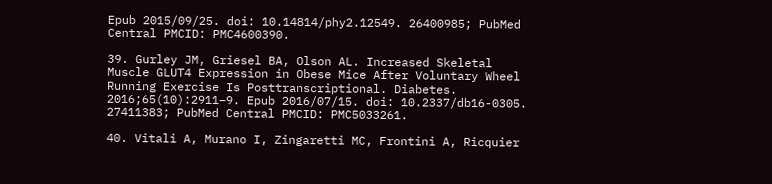Epub 2015/09/25. doi: 10.14814/phy2.12549. 26400985; PubMed Central PMCID: PMC4600390.

39. Gurley JM, Griesel BA, Olson AL. Increased Skeletal Muscle GLUT4 Expression in Obese Mice After Voluntary Wheel Running Exercise Is Posttranscriptional. Diabetes. 2016;65(10):2911–9. Epub 2016/07/15. doi: 10.2337/db16-0305. 27411383; PubMed Central PMCID: PMC5033261.

40. Vitali A, Murano I, Zingaretti MC, Frontini A, Ricquier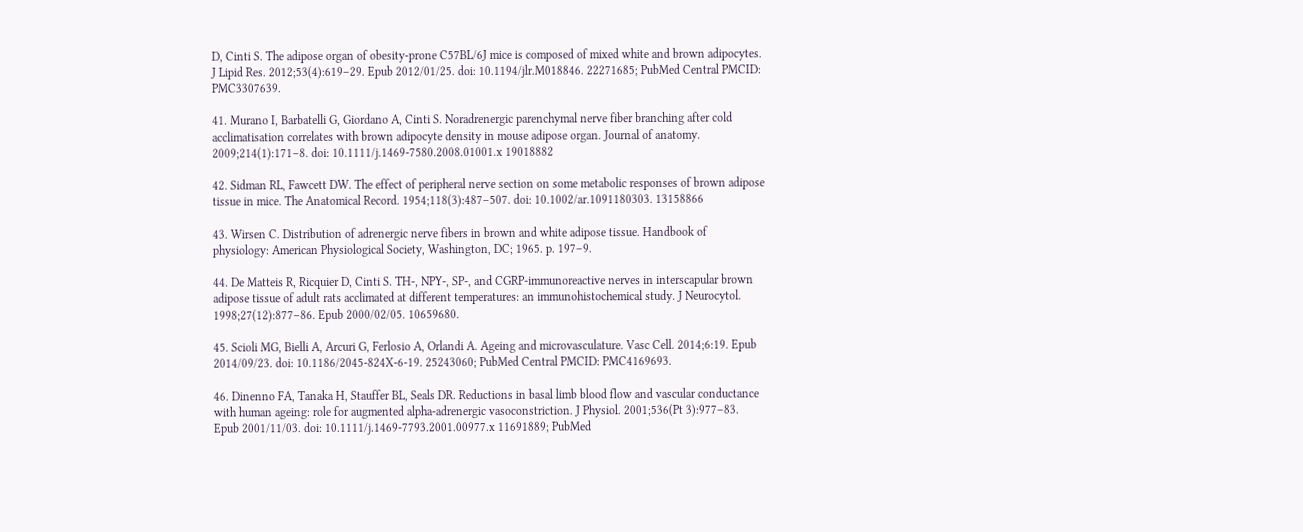D, Cinti S. The adipose organ of obesity-prone C57BL/6J mice is composed of mixed white and brown adipocytes. J Lipid Res. 2012;53(4):619–29. Epub 2012/01/25. doi: 10.1194/jlr.M018846. 22271685; PubMed Central PMCID: PMC3307639.

41. Murano I, Barbatelli G, Giordano A, Cinti S. Noradrenergic parenchymal nerve fiber branching after cold acclimatisation correlates with brown adipocyte density in mouse adipose organ. Journal of anatomy. 2009;214(1):171–8. doi: 10.1111/j.1469-7580.2008.01001.x 19018882

42. Sidman RL, Fawcett DW. The effect of peripheral nerve section on some metabolic responses of brown adipose tissue in mice. The Anatomical Record. 1954;118(3):487–507. doi: 10.1002/ar.1091180303. 13158866

43. Wirsen C. Distribution of adrenergic nerve fibers in brown and white adipose tissue. Handbook of physiology: American Physiological Society, Washington, DC; 1965. p. 197–9.

44. De Matteis R, Ricquier D, Cinti S. TH-, NPY-, SP-, and CGRP-immunoreactive nerves in interscapular brown adipose tissue of adult rats acclimated at different temperatures: an immunohistochemical study. J Neurocytol. 1998;27(12):877–86. Epub 2000/02/05. 10659680.

45. Scioli MG, Bielli A, Arcuri G, Ferlosio A, Orlandi A. Ageing and microvasculature. Vasc Cell. 2014;6:19. Epub 2014/09/23. doi: 10.1186/2045-824X-6-19. 25243060; PubMed Central PMCID: PMC4169693.

46. Dinenno FA, Tanaka H, Stauffer BL, Seals DR. Reductions in basal limb blood flow and vascular conductance with human ageing: role for augmented alpha-adrenergic vasoconstriction. J Physiol. 2001;536(Pt 3):977–83. Epub 2001/11/03. doi: 10.1111/j.1469-7793.2001.00977.x 11691889; PubMed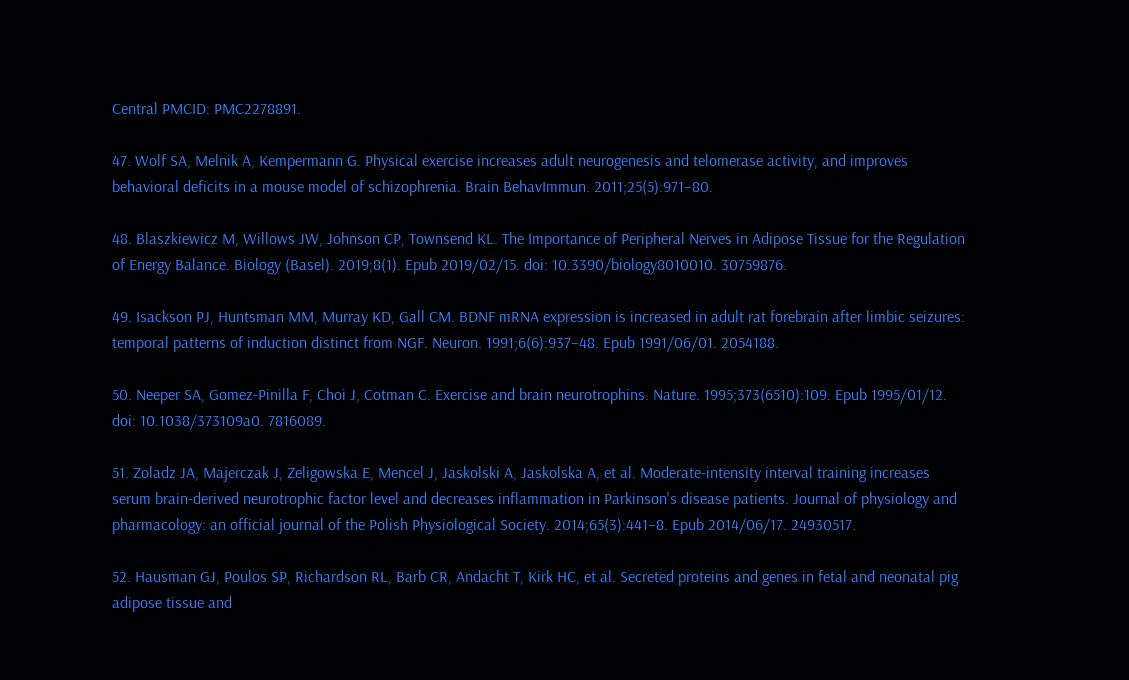Central PMCID: PMC2278891.

47. Wolf SA, Melnik A, Kempermann G. Physical exercise increases adult neurogenesis and telomerase activity, and improves behavioral deficits in a mouse model of schizophrenia. Brain BehavImmun. 2011;25(5):971–80.

48. Blaszkiewicz M, Willows JW, Johnson CP, Townsend KL. The Importance of Peripheral Nerves in Adipose Tissue for the Regulation of Energy Balance. Biology (Basel). 2019;8(1). Epub 2019/02/15. doi: 10.3390/biology8010010. 30759876.

49. Isackson PJ, Huntsman MM, Murray KD, Gall CM. BDNF mRNA expression is increased in adult rat forebrain after limbic seizures: temporal patterns of induction distinct from NGF. Neuron. 1991;6(6):937–48. Epub 1991/06/01. 2054188.

50. Neeper SA, Gomez-Pinilla F, Choi J, Cotman C. Exercise and brain neurotrophins. Nature. 1995;373(6510):109. Epub 1995/01/12. doi: 10.1038/373109a0. 7816089.

51. Zoladz JA, Majerczak J, Zeligowska E, Mencel J, Jaskolski A, Jaskolska A, et al. Moderate-intensity interval training increases serum brain-derived neurotrophic factor level and decreases inflammation in Parkinson's disease patients. Journal of physiology and pharmacology: an official journal of the Polish Physiological Society. 2014;65(3):441–8. Epub 2014/06/17. 24930517.

52. Hausman GJ, Poulos SP, Richardson RL, Barb CR, Andacht T, Kirk HC, et al. Secreted proteins and genes in fetal and neonatal pig adipose tissue and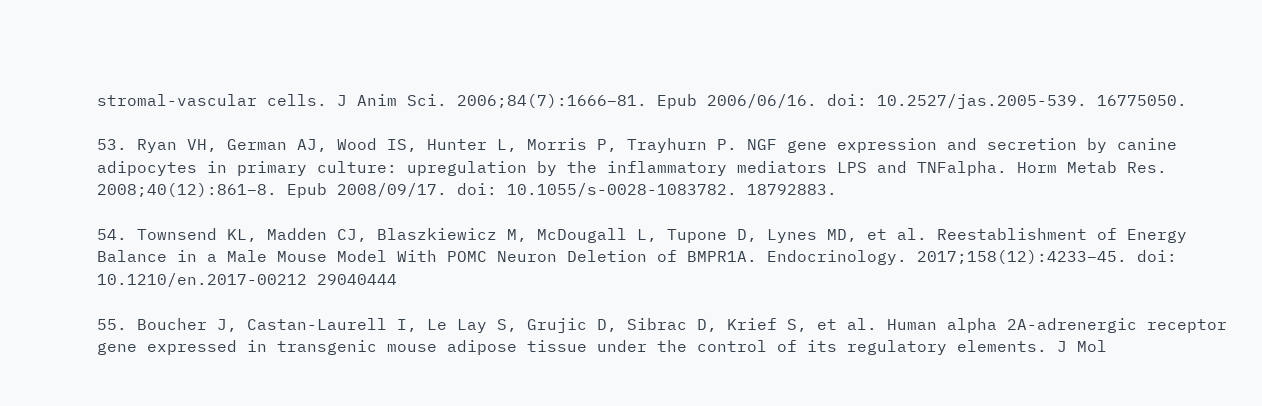stromal-vascular cells. J Anim Sci. 2006;84(7):1666–81. Epub 2006/06/16. doi: 10.2527/jas.2005-539. 16775050.

53. Ryan VH, German AJ, Wood IS, Hunter L, Morris P, Trayhurn P. NGF gene expression and secretion by canine adipocytes in primary culture: upregulation by the inflammatory mediators LPS and TNFalpha. Horm Metab Res. 2008;40(12):861–8. Epub 2008/09/17. doi: 10.1055/s-0028-1083782. 18792883.

54. Townsend KL, Madden CJ, Blaszkiewicz M, McDougall L, Tupone D, Lynes MD, et al. Reestablishment of Energy Balance in a Male Mouse Model With POMC Neuron Deletion of BMPR1A. Endocrinology. 2017;158(12):4233–45. doi: 10.1210/en.2017-00212 29040444

55. Boucher J, Castan-Laurell I, Le Lay S, Grujic D, Sibrac D, Krief S, et al. Human alpha 2A-adrenergic receptor gene expressed in transgenic mouse adipose tissue under the control of its regulatory elements. J Mol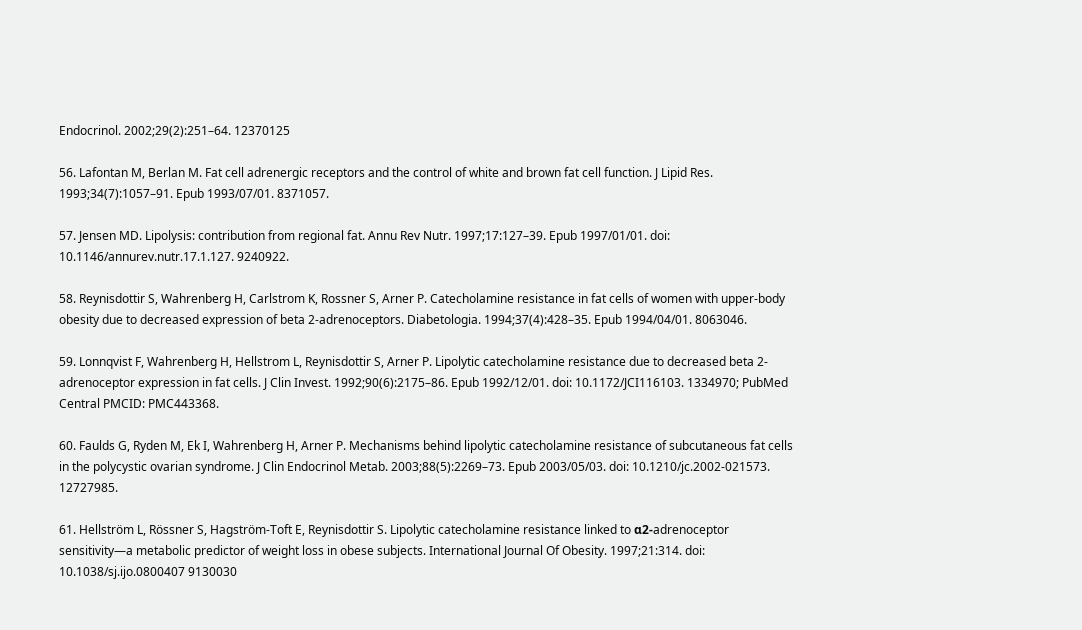Endocrinol. 2002;29(2):251–64. 12370125

56. Lafontan M, Berlan M. Fat cell adrenergic receptors and the control of white and brown fat cell function. J Lipid Res. 1993;34(7):1057–91. Epub 1993/07/01. 8371057.

57. Jensen MD. Lipolysis: contribution from regional fat. Annu Rev Nutr. 1997;17:127–39. Epub 1997/01/01. doi: 10.1146/annurev.nutr.17.1.127. 9240922.

58. Reynisdottir S, Wahrenberg H, Carlstrom K, Rossner S, Arner P. Catecholamine resistance in fat cells of women with upper-body obesity due to decreased expression of beta 2-adrenoceptors. Diabetologia. 1994;37(4):428–35. Epub 1994/04/01. 8063046.

59. Lonnqvist F, Wahrenberg H, Hellstrom L, Reynisdottir S, Arner P. Lipolytic catecholamine resistance due to decreased beta 2-adrenoceptor expression in fat cells. J Clin Invest. 1992;90(6):2175–86. Epub 1992/12/01. doi: 10.1172/JCI116103. 1334970; PubMed Central PMCID: PMC443368.

60. Faulds G, Ryden M, Ek I, Wahrenberg H, Arner P. Mechanisms behind lipolytic catecholamine resistance of subcutaneous fat cells in the polycystic ovarian syndrome. J Clin Endocrinol Metab. 2003;88(5):2269–73. Epub 2003/05/03. doi: 10.1210/jc.2002-021573. 12727985.

61. Hellström L, Rössner S, Hagström-Toft E, Reynisdottir S. Lipolytic catecholamine resistance linked to α2-adrenoceptor sensitivity—a metabolic predictor of weight loss in obese subjects. International Journal Of Obesity. 1997;21:314. doi: 10.1038/sj.ijo.0800407 9130030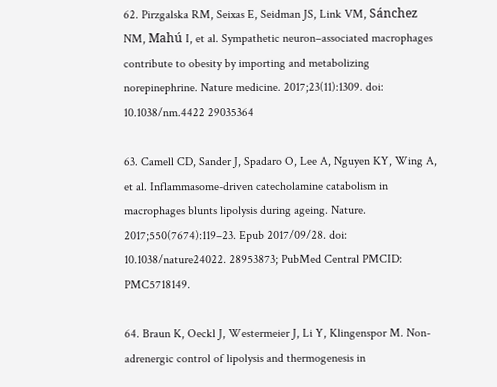62. Pirzgalska RM, Seixas E, Seidman JS, Link VM, Sánchez NM, Mahú I, et al. Sympathetic neuron–associated macrophages contribute to obesity by importing and metabolizing norepinephrine. Nature medicine. 2017;23(11):1309. doi: 10.1038/nm.4422 29035364

63. Camell CD, Sander J, Spadaro O, Lee A, Nguyen KY, Wing A, et al. Inflammasome-driven catecholamine catabolism in macrophages blunts lipolysis during ageing. Nature. 2017;550(7674):119–23. Epub 2017/09/28. doi: 10.1038/nature24022. 28953873; PubMed Central PMCID: PMC5718149.

64. Braun K, Oeckl J, Westermeier J, Li Y, Klingenspor M. Non-adrenergic control of lipolysis and thermogenesis in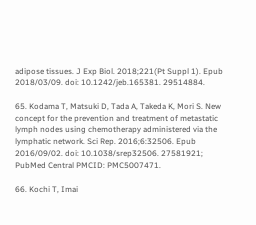adipose tissues. J Exp Biol. 2018;221(Pt Suppl 1). Epub 2018/03/09. doi: 10.1242/jeb.165381. 29514884.

65. Kodama T, Matsuki D, Tada A, Takeda K, Mori S. New concept for the prevention and treatment of metastatic lymph nodes using chemotherapy administered via the lymphatic network. Sci Rep. 2016;6:32506. Epub 2016/09/02. doi: 10.1038/srep32506. 27581921; PubMed Central PMCID: PMC5007471.

66. Kochi T, Imai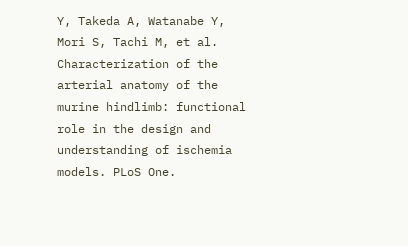Y, Takeda A, Watanabe Y, Mori S, Tachi M, et al. Characterization of the arterial anatomy of the murine hindlimb: functional role in the design and understanding of ischemia models. PLoS One.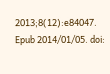2013;8(12):e84047. Epub 2014/01/05. doi: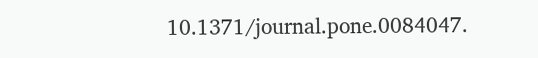10.1371/journal.pone.0084047.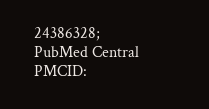24386328; PubMed Central PMCID: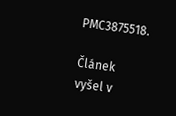PMC3875518.

Článek vyšel v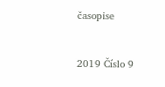časopise


2019 Číslo 9